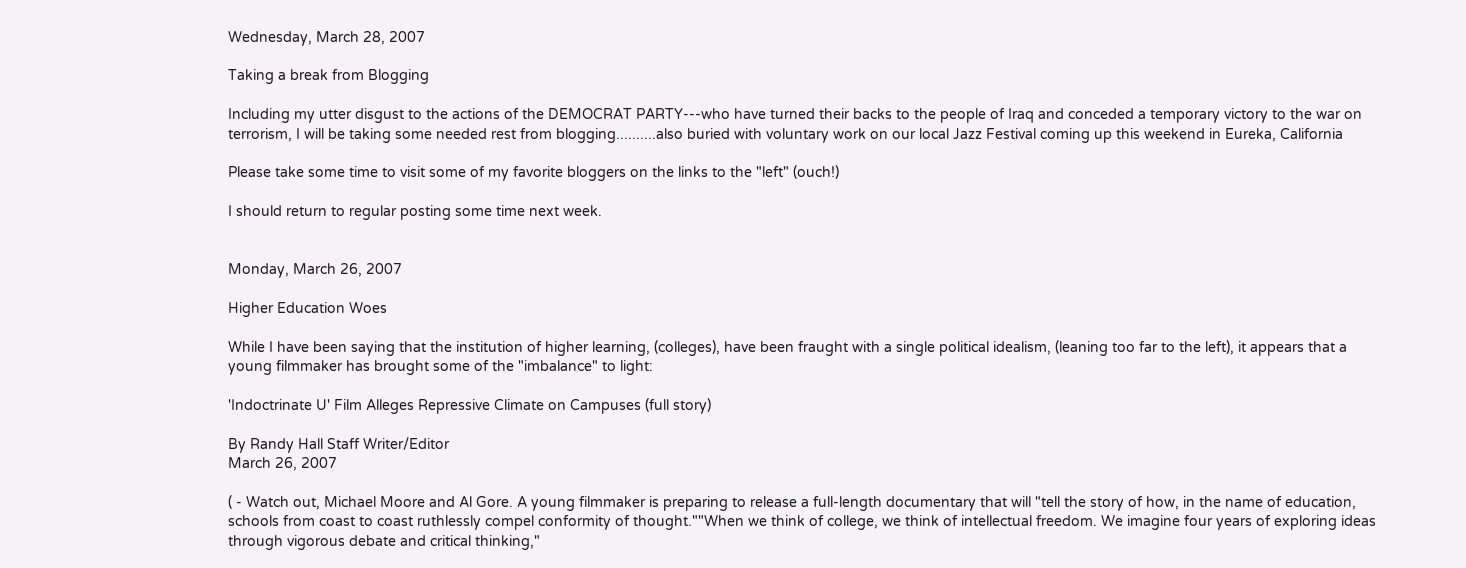Wednesday, March 28, 2007

Taking a break from Blogging

Including my utter disgust to the actions of the DEMOCRAT PARTY---who have turned their backs to the people of Iraq and conceded a temporary victory to the war on terrorism, I will be taking some needed rest from blogging..........also buried with voluntary work on our local Jazz Festival coming up this weekend in Eureka, California

Please take some time to visit some of my favorite bloggers on the links to the "left" (ouch!)

I should return to regular posting some time next week.


Monday, March 26, 2007

Higher Education Woes

While I have been saying that the institution of higher learning, (colleges), have been fraught with a single political idealism, (leaning too far to the left), it appears that a young filmmaker has brought some of the "imbalance" to light:

'Indoctrinate U' Film Alleges Repressive Climate on Campuses (full story)

By Randy Hall Staff Writer/Editor
March 26, 2007

( - Watch out, Michael Moore and Al Gore. A young filmmaker is preparing to release a full-length documentary that will "tell the story of how, in the name of education, schools from coast to coast ruthlessly compel conformity of thought.""When we think of college, we think of intellectual freedom. We imagine four years of exploring ideas through vigorous debate and critical thinking,"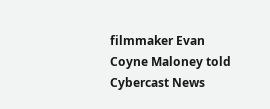filmmaker Evan Coyne Maloney told Cybercast News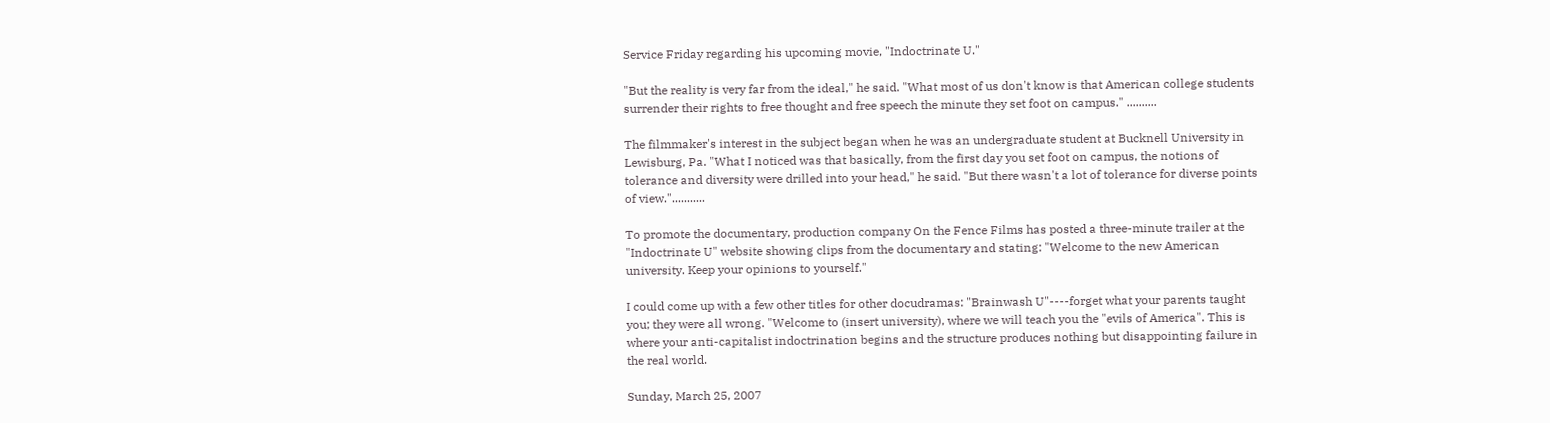Service Friday regarding his upcoming movie, "Indoctrinate U."

"But the reality is very far from the ideal," he said. "What most of us don't know is that American college students surrender their rights to free thought and free speech the minute they set foot on campus." ..........

The filmmaker's interest in the subject began when he was an undergraduate student at Bucknell University in Lewisburg, Pa. "What I noticed was that basically, from the first day you set foot on campus, the notions of tolerance and diversity were drilled into your head," he said. "But there wasn't a lot of tolerance for diverse points of view."...........

To promote the documentary, production company On the Fence Films has posted a three-minute trailer at the "Indoctrinate U" website showing clips from the documentary and stating: "Welcome to the new American university. Keep your opinions to yourself."

I could come up with a few other titles for other docudramas: "Brainwash U"----forget what your parents taught you; they were all wrong. "Welcome to (insert university), where we will teach you the "evils of America". This is where your anti-capitalist indoctrination begins and the structure produces nothing but disappointing failure in the real world.

Sunday, March 25, 2007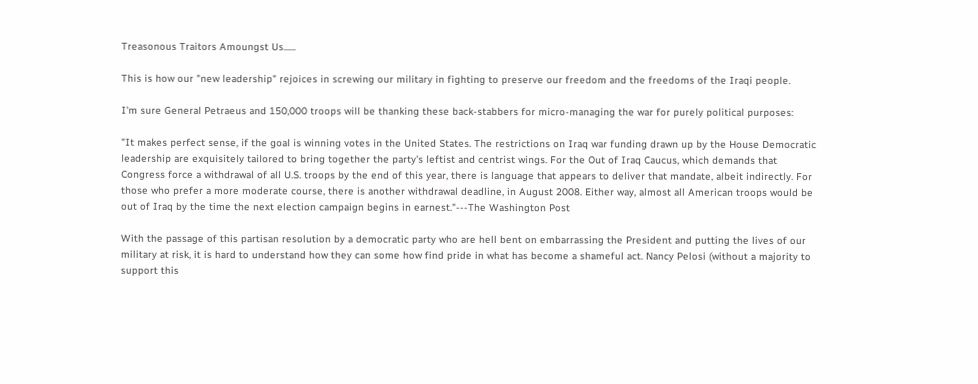Treasonous Traitors Amoungst Us......

This is how our "new leadership" rejoices in screwing our military in fighting to preserve our freedom and the freedoms of the Iraqi people.

I'm sure General Petraeus and 150,000 troops will be thanking these back-stabbers for micro-managing the war for purely political purposes:

"It makes perfect sense, if the goal is winning votes in the United States. The restrictions on Iraq war funding drawn up by the House Democratic leadership are exquisitely tailored to bring together the party's leftist and centrist wings. For the Out of Iraq Caucus, which demands that Congress force a withdrawal of all U.S. troops by the end of this year, there is language that appears to deliver that mandate, albeit indirectly. For those who prefer a more moderate course, there is another withdrawal deadline, in August 2008. Either way, almost all American troops would be out of Iraq by the time the next election campaign begins in earnest."---The Washington Post

With the passage of this partisan resolution by a democratic party who are hell bent on embarrassing the President and putting the lives of our military at risk, it is hard to understand how they can some how find pride in what has become a shameful act. Nancy Pelosi (without a majority to support this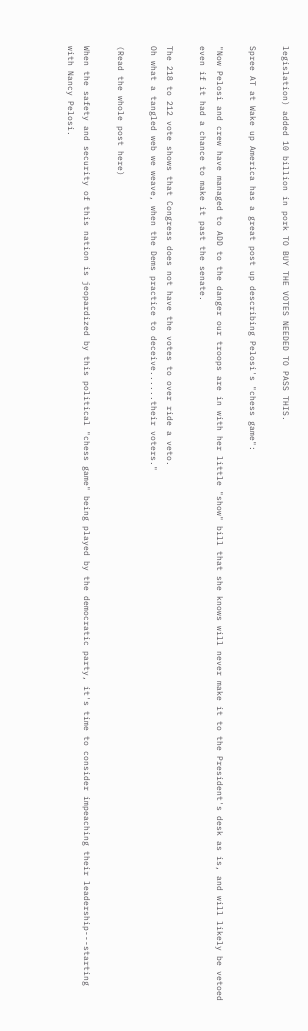legislation) added 10 billion in pork TO BUY THE VOTES NEEDED TO PASS THIS.

Spree AT at Wake up America has a great post up describing Pelosi's "chess game":

"Now Pelosi and crew have managed to ADD to the danger our troops are in with her little "show" bill that she knows will never make it to the President's desk as is, and will likely be vetoed even if it had a chance to make it past the senate.

The 218 to 212 vote shows that Congress does not have the votes to over ride a veto.
Oh what a tangled web we weave, when the Dems practice to deceive......their voters."

(Read the whole post here)

When the safety and security of this nation is jeopardized by this political "chess game" being played by the democratic party, it's time to consider impeaching their leadership---starting with Nancy Pelosi.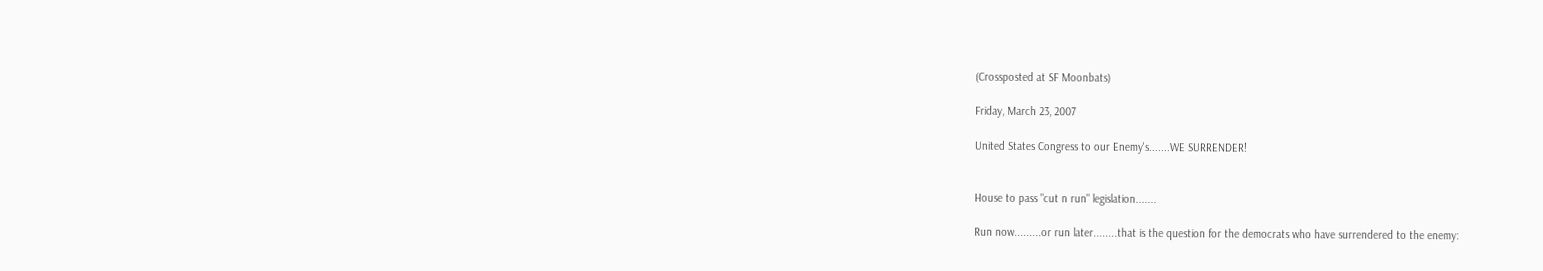(Crossposted at SF Moonbats)

Friday, March 23, 2007

United States Congress to our Enemy's.......WE SURRENDER!


House to pass "cut n run" legislation.......

Run now.........or run later........that is the question for the democrats who have surrendered to the enemy: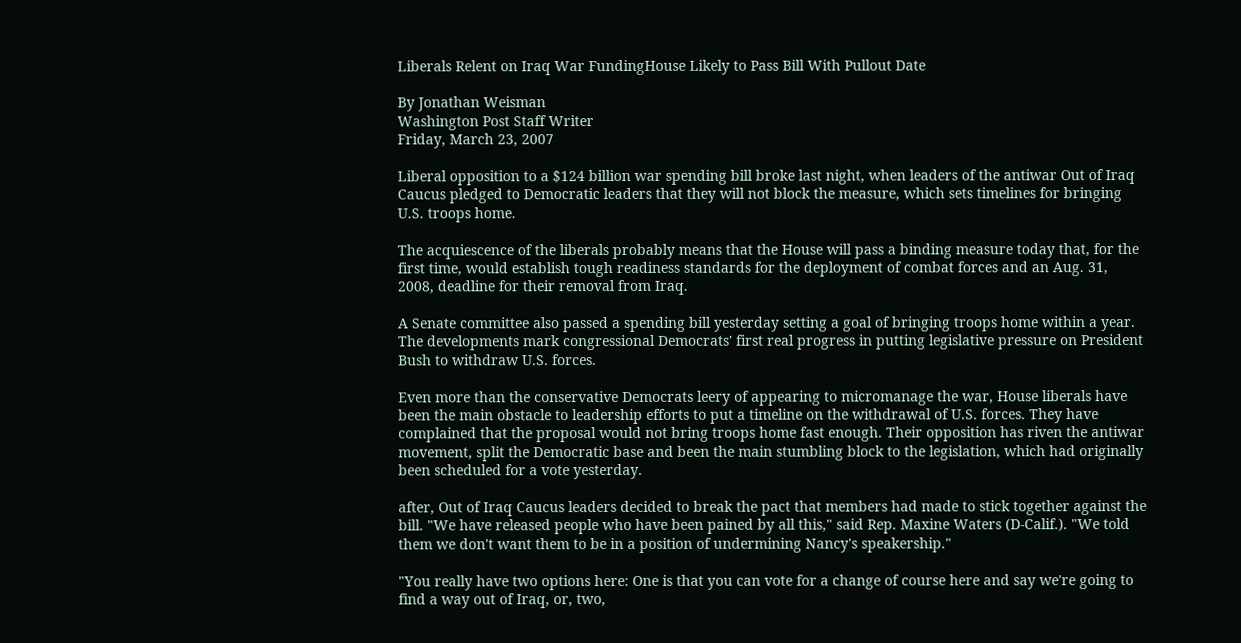Liberals Relent on Iraq War FundingHouse Likely to Pass Bill With Pullout Date

By Jonathan Weisman
Washington Post Staff Writer
Friday, March 23, 2007

Liberal opposition to a $124 billion war spending bill broke last night, when leaders of the antiwar Out of Iraq Caucus pledged to Democratic leaders that they will not block the measure, which sets timelines for bringing U.S. troops home.

The acquiescence of the liberals probably means that the House will pass a binding measure today that, for the first time, would establish tough readiness standards for the deployment of combat forces and an Aug. 31, 2008, deadline for their removal from Iraq.

A Senate committee also passed a spending bill yesterday setting a goal of bringing troops home within a year. The developments mark congressional Democrats' first real progress in putting legislative pressure on President Bush to withdraw U.S. forces.

Even more than the conservative Democrats leery of appearing to micromanage the war, House liberals have been the main obstacle to leadership efforts to put a timeline on the withdrawal of U.S. forces. They have complained that the proposal would not bring troops home fast enough. Their opposition has riven the antiwar movement, split the Democratic base and been the main stumbling block to the legislation, which had originally been scheduled for a vote yesterday.

after, Out of Iraq Caucus leaders decided to break the pact that members had made to stick together against the bill. "We have released people who have been pained by all this," said Rep. Maxine Waters (D-Calif.). "We told them we don't want them to be in a position of undermining Nancy's speakership."

"You really have two options here: One is that you can vote for a change of course here and say we're going to find a way out of Iraq, or, two,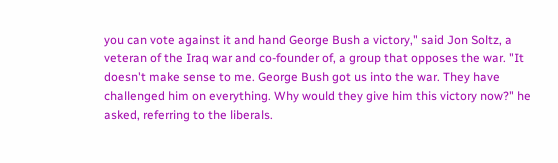you can vote against it and hand George Bush a victory," said Jon Soltz, a veteran of the Iraq war and co-founder of, a group that opposes the war. "It doesn't make sense to me. George Bush got us into the war. They have challenged him on everything. Why would they give him this victory now?" he asked, referring to the liberals.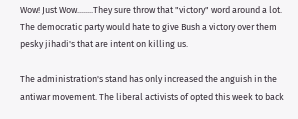Wow! Just Wow........They sure throw that "victory" word around a lot. The democratic party would hate to give Bush a victory over them pesky jihadi's that are intent on killing us.

The administration's stand has only increased the anguish in the antiwar movement. The liberal activists of opted this week to back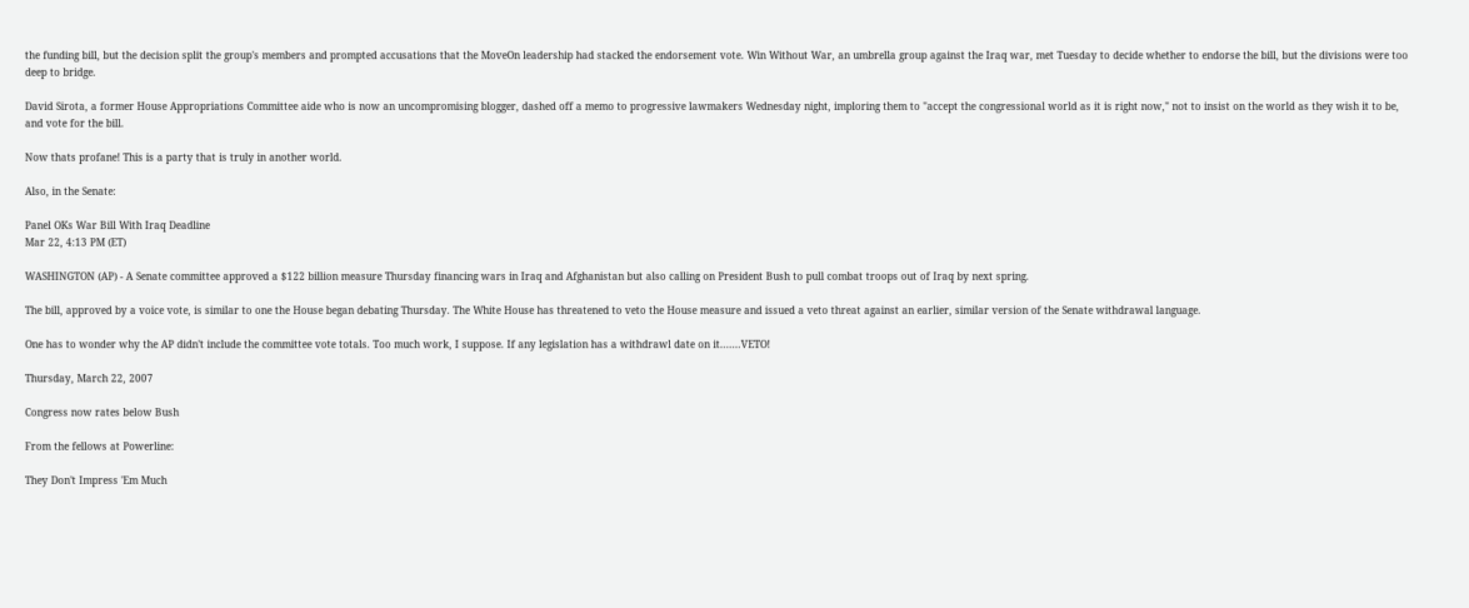the funding bill, but the decision split the group's members and prompted accusations that the MoveOn leadership had stacked the endorsement vote. Win Without War, an umbrella group against the Iraq war, met Tuesday to decide whether to endorse the bill, but the divisions were too deep to bridge.

David Sirota, a former House Appropriations Committee aide who is now an uncompromising blogger, dashed off a memo to progressive lawmakers Wednesday night, imploring them to "accept the congressional world as it is right now," not to insist on the world as they wish it to be, and vote for the bill.

Now thats profane! This is a party that is truly in another world.

Also, in the Senate:

Panel OKs War Bill With Iraq Deadline
Mar 22, 4:13 PM (ET)

WASHINGTON (AP) - A Senate committee approved a $122 billion measure Thursday financing wars in Iraq and Afghanistan but also calling on President Bush to pull combat troops out of Iraq by next spring.

The bill, approved by a voice vote, is similar to one the House began debating Thursday. The White House has threatened to veto the House measure and issued a veto threat against an earlier, similar version of the Senate withdrawal language.

One has to wonder why the AP didn't include the committee vote totals. Too much work, I suppose. If any legislation has a withdrawl date on it.......VETO!

Thursday, March 22, 2007

Congress now rates below Bush

From the fellows at Powerline:

They Don't Impress 'Em Much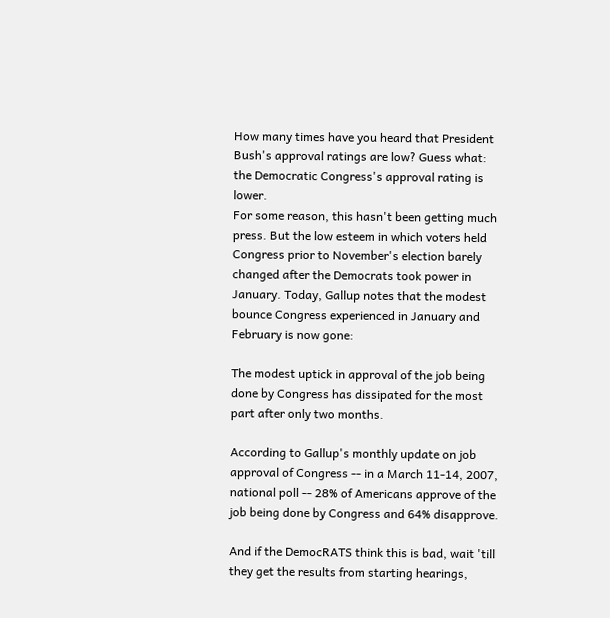How many times have you heard that President Bush's approval ratings are low? Guess what: the Democratic Congress's approval rating is lower.
For some reason, this hasn't been getting much press. But the low esteem in which voters held Congress prior to November's election barely changed after the Democrats took power in January. Today, Gallup notes that the modest bounce Congress experienced in January and February is now gone:

The modest uptick in approval of the job being done by Congress has dissipated for the most part after only two months.

According to Gallup's monthly update on job approval of Congress -- in a March 11-14, 2007, national poll -- 28% of Americans approve of the job being done by Congress and 64% disapprove.

And if the DemocRATS think this is bad, wait 'till they get the results from starting hearings,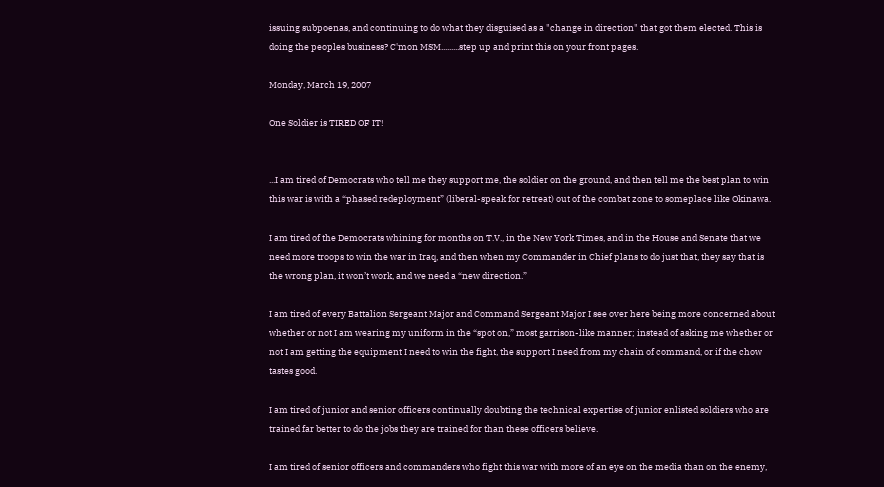issuing subpoenas, and continuing to do what they disguised as a "change in direction" that got them elected. This is doing the peoples business? C'mon MSM.........step up and print this on your front pages.

Monday, March 19, 2007

One Soldier is TIRED OF IT!


...I am tired of Democrats who tell me they support me, the soldier on the ground, and then tell me the best plan to win this war is with a “phased redeployment” (liberal-speak for retreat) out of the combat zone to someplace like Okinawa.

I am tired of the Democrats whining for months on T.V., in the New York Times, and in the House and Senate that we need more troops to win the war in Iraq, and then when my Commander in Chief plans to do just that, they say that is the wrong plan, it won’t work, and we need a “new direction.”

I am tired of every Battalion Sergeant Major and Command Sergeant Major I see over here being more concerned about whether or not I am wearing my uniform in the “spot on,” most garrison-like manner; instead of asking me whether or not I am getting the equipment I need to win the fight, the support I need from my chain of command, or if the chow tastes good.

I am tired of junior and senior officers continually doubting the technical expertise of junior enlisted soldiers who are trained far better to do the jobs they are trained for than these officers believe.

I am tired of senior officers and commanders who fight this war with more of an eye on the media than on the enemy,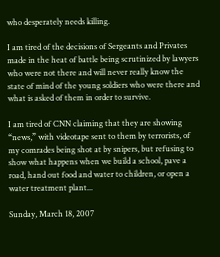who desperately needs killing.

I am tired of the decisions of Sergeants and Privates made in the heat of battle being scrutinized by lawyers who were not there and will never really know the state of mind of the young soldiers who were there and what is asked of them in order to survive.

I am tired of CNN claiming that they are showing “news,” with videotape sent to them by terrorists, of my comrades being shot at by snipers, but refusing to show what happens when we build a school, pave a road, hand out food and water to children, or open a water treatment plant...

Sunday, March 18, 2007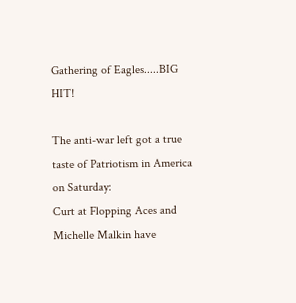Gathering of Eagles.....BIG HIT!

The anti-war left got a true taste of Patriotism in America on Saturday:
Curt at Flopping Aces and Michelle Malkin have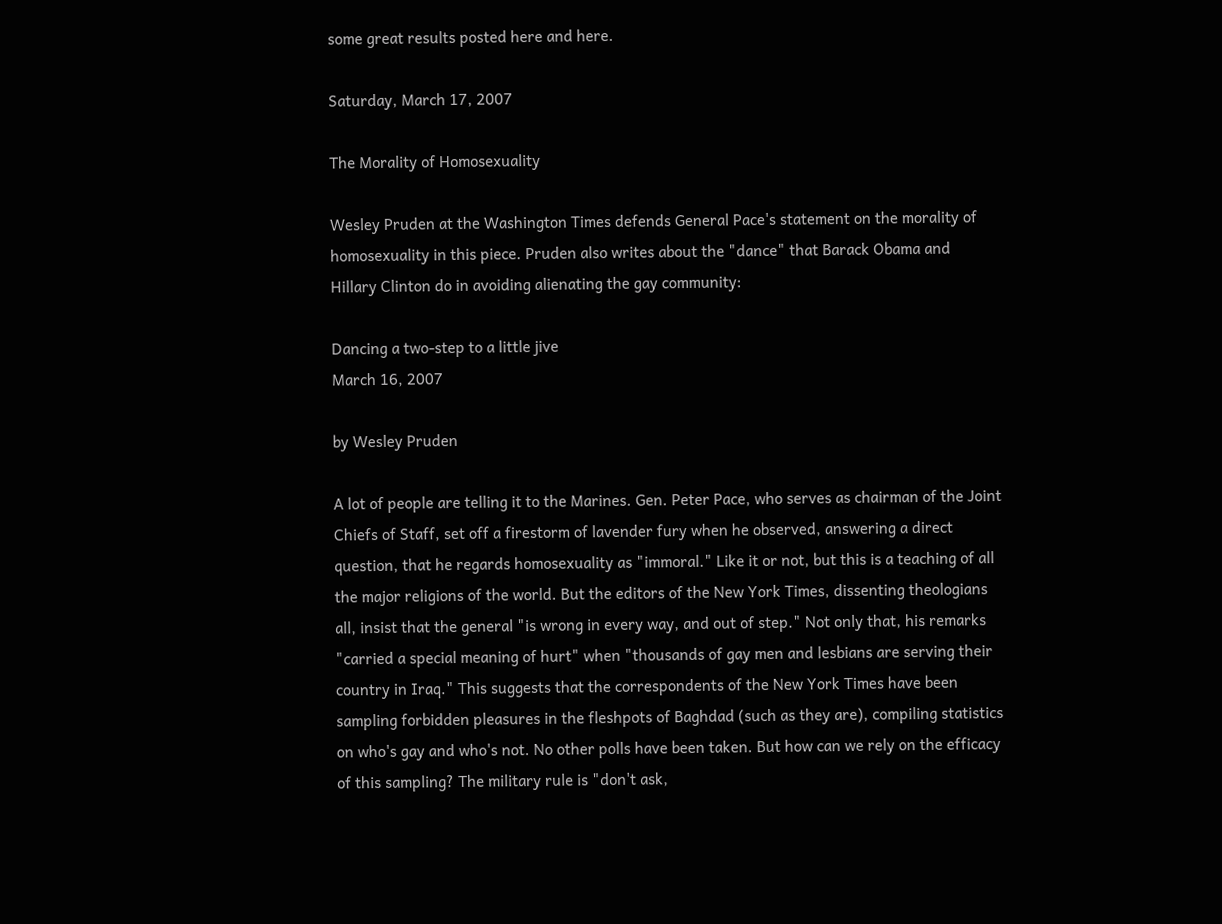some great results posted here and here.

Saturday, March 17, 2007

The Morality of Homosexuality

Wesley Pruden at the Washington Times defends General Pace's statement on the morality of homosexuality in this piece. Pruden also writes about the "dance" that Barack Obama and Hillary Clinton do in avoiding alienating the gay community:

Dancing a two-step to a little jive
March 16, 2007

by Wesley Pruden

A lot of people are telling it to the Marines. Gen. Peter Pace, who serves as chairman of the Joint Chiefs of Staff, set off a firestorm of lavender fury when he observed, answering a direct question, that he regards homosexuality as "immoral." Like it or not, but this is a teaching of all the major religions of the world. But the editors of the New York Times, dissenting theologians all, insist that the general "is wrong in every way, and out of step." Not only that, his remarks "carried a special meaning of hurt" when "thousands of gay men and lesbians are serving their country in Iraq." This suggests that the correspondents of the New York Times have been sampling forbidden pleasures in the fleshpots of Baghdad (such as they are), compiling statistics on who's gay and who's not. No other polls have been taken. But how can we rely on the efficacy of this sampling? The military rule is "don't ask,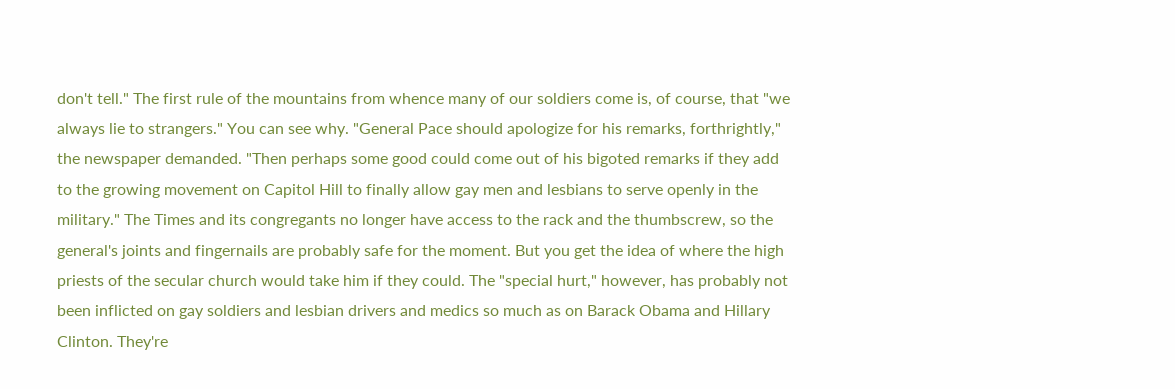don't tell." The first rule of the mountains from whence many of our soldiers come is, of course, that "we always lie to strangers." You can see why. "General Pace should apologize for his remarks, forthrightly," the newspaper demanded. "Then perhaps some good could come out of his bigoted remarks if they add to the growing movement on Capitol Hill to finally allow gay men and lesbians to serve openly in the military." The Times and its congregants no longer have access to the rack and the thumbscrew, so the general's joints and fingernails are probably safe for the moment. But you get the idea of where the high priests of the secular church would take him if they could. The "special hurt," however, has probably not been inflicted on gay soldiers and lesbian drivers and medics so much as on Barack Obama and Hillary Clinton. They're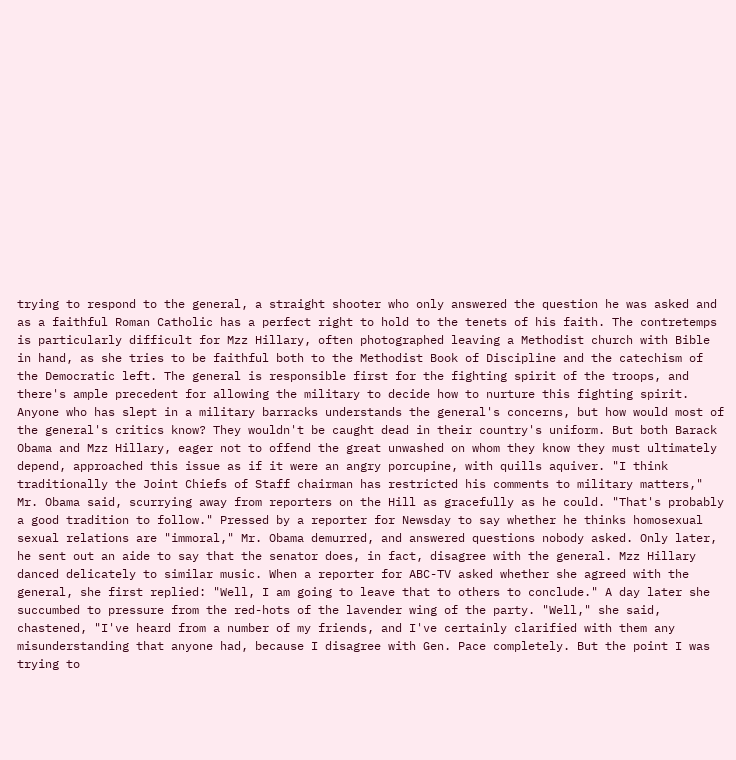trying to respond to the general, a straight shooter who only answered the question he was asked and as a faithful Roman Catholic has a perfect right to hold to the tenets of his faith. The contretemps is particularly difficult for Mzz Hillary, often photographed leaving a Methodist church with Bible in hand, as she tries to be faithful both to the Methodist Book of Discipline and the catechism of the Democratic left. The general is responsible first for the fighting spirit of the troops, and there's ample precedent for allowing the military to decide how to nurture this fighting spirit. Anyone who has slept in a military barracks understands the general's concerns, but how would most of the general's critics know? They wouldn't be caught dead in their country's uniform. But both Barack Obama and Mzz Hillary, eager not to offend the great unwashed on whom they know they must ultimately depend, approached this issue as if it were an angry porcupine, with quills aquiver. "I think traditionally the Joint Chiefs of Staff chairman has restricted his comments to military matters," Mr. Obama said, scurrying away from reporters on the Hill as gracefully as he could. "That's probably a good tradition to follow." Pressed by a reporter for Newsday to say whether he thinks homosexual sexual relations are "immoral," Mr. Obama demurred, and answered questions nobody asked. Only later, he sent out an aide to say that the senator does, in fact, disagree with the general. Mzz Hillary danced delicately to similar music. When a reporter for ABC-TV asked whether she agreed with the general, she first replied: "Well, I am going to leave that to others to conclude." A day later she succumbed to pressure from the red-hots of the lavender wing of the party. "Well," she said, chastened, "I've heard from a number of my friends, and I've certainly clarified with them any misunderstanding that anyone had, because I disagree with Gen. Pace completely. But the point I was trying to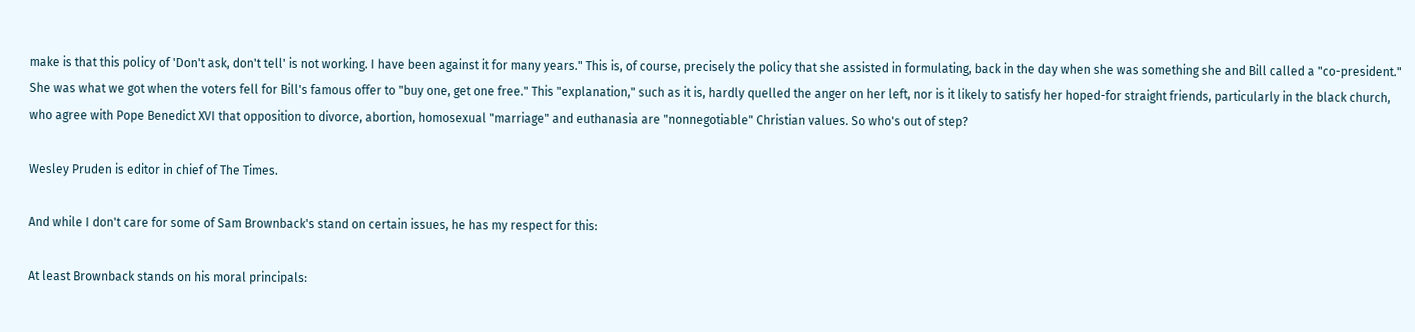make is that this policy of 'Don't ask, don't tell' is not working. I have been against it for many years." This is, of course, precisely the policy that she assisted in formulating, back in the day when she was something she and Bill called a "co-president." She was what we got when the voters fell for Bill's famous offer to "buy one, get one free." This "explanation," such as it is, hardly quelled the anger on her left, nor is it likely to satisfy her hoped-for straight friends, particularly in the black church, who agree with Pope Benedict XVI that opposition to divorce, abortion, homosexual "marriage" and euthanasia are "nonnegotiable" Christian values. So who's out of step?

Wesley Pruden is editor in chief of The Times.

And while I don't care for some of Sam Brownback's stand on certain issues, he has my respect for this:

At least Brownback stands on his moral principals: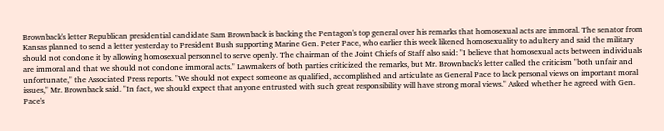Brownback's letter Republican presidential candidate Sam Brownback is backing the Pentagon's top general over his remarks that homosexual acts are immoral. The senator from Kansas planned to send a letter yesterday to President Bush supporting Marine Gen. Peter Pace, who earlier this week likened homosexuality to adultery and said the military should not condone it by allowing homosexual personnel to serve openly. The chairman of the Joint Chiefs of Staff also said: "I believe that homosexual acts between individuals are immoral and that we should not condone immoral acts." Lawmakers of both parties criticized the remarks, but Mr. Brownback's letter called the criticism "both unfair and unfortunate," the Associated Press reports. "We should not expect someone as qualified, accomplished and articulate as General Pace to lack personal views on important moral issues," Mr. Brownback said. "In fact, we should expect that anyone entrusted with such great responsibility will have strong moral views." Asked whether he agreed with Gen. Pace's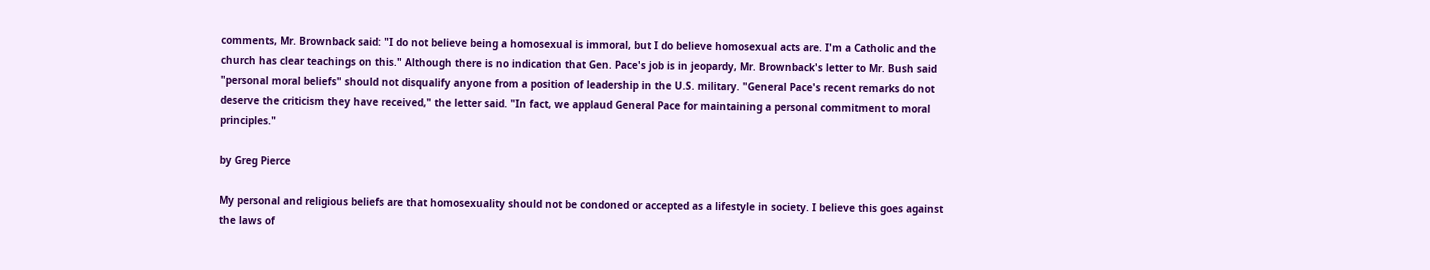comments, Mr. Brownback said: "I do not believe being a homosexual is immoral, but I do believe homosexual acts are. I'm a Catholic and the church has clear teachings on this." Although there is no indication that Gen. Pace's job is in jeopardy, Mr. Brownback's letter to Mr. Bush said "personal moral beliefs" should not disqualify anyone from a position of leadership in the U.S. military. "General Pace's recent remarks do not deserve the criticism they have received," the letter said. "In fact, we applaud General Pace for maintaining a personal commitment to moral principles."

by Greg Pierce

My personal and religious beliefs are that homosexuality should not be condoned or accepted as a lifestyle in society. I believe this goes against the laws of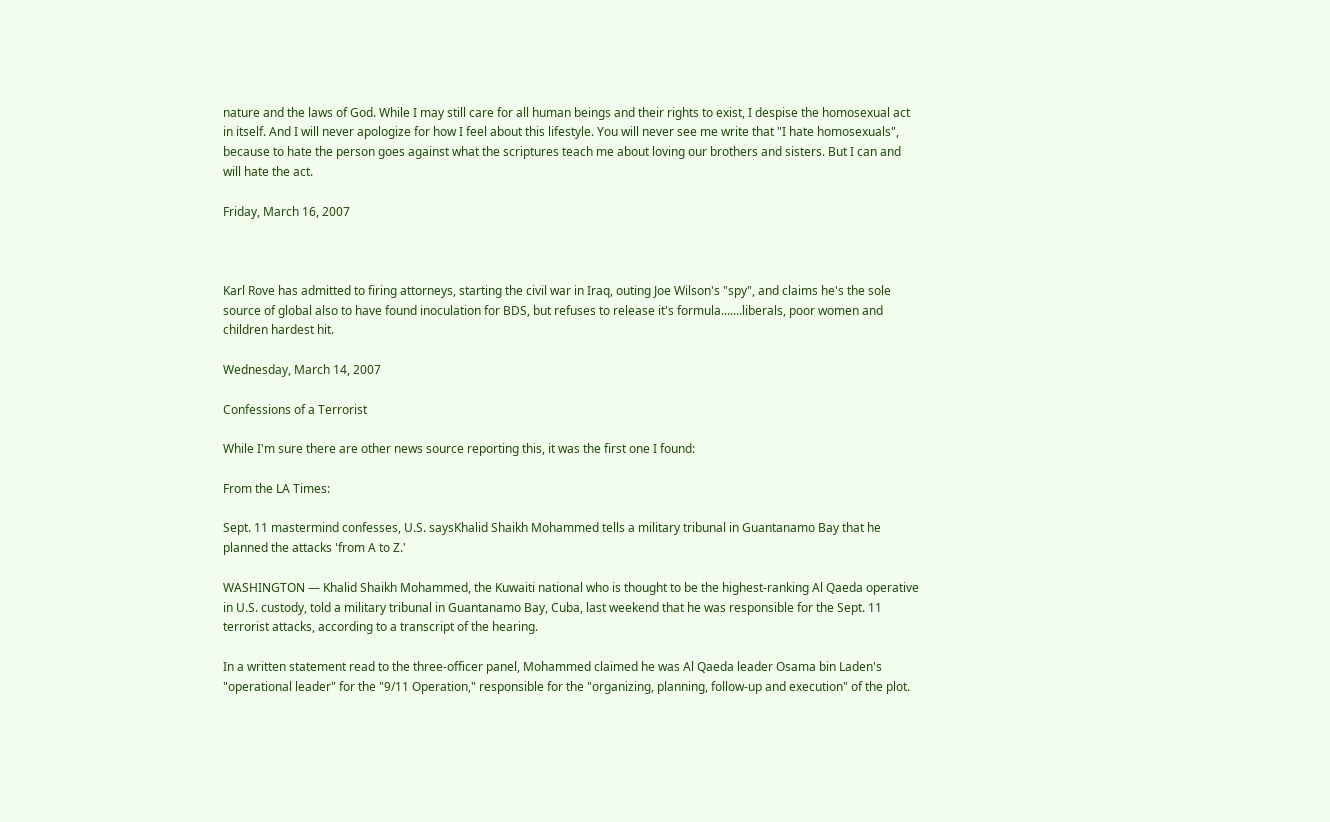nature and the laws of God. While I may still care for all human beings and their rights to exist, I despise the homosexual act in itself. And I will never apologize for how I feel about this lifestyle. You will never see me write that "I hate homosexuals", because to hate the person goes against what the scriptures teach me about loving our brothers and sisters. But I can and will hate the act.

Friday, March 16, 2007



Karl Rove has admitted to firing attorneys, starting the civil war in Iraq, outing Joe Wilson's "spy", and claims he's the sole source of global also to have found inoculation for BDS, but refuses to release it's formula.......liberals, poor women and children hardest hit.

Wednesday, March 14, 2007

Confessions of a Terrorist

While I'm sure there are other news source reporting this, it was the first one I found:

From the LA Times:

Sept. 11 mastermind confesses, U.S. saysKhalid Shaikh Mohammed tells a military tribunal in Guantanamo Bay that he planned the attacks 'from A to Z.'

WASHINGTON — Khalid Shaikh Mohammed, the Kuwaiti national who is thought to be the highest-ranking Al Qaeda operative in U.S. custody, told a military tribunal in Guantanamo Bay, Cuba, last weekend that he was responsible for the Sept. 11 terrorist attacks, according to a transcript of the hearing.

In a written statement read to the three-officer panel, Mohammed claimed he was Al Qaeda leader Osama bin Laden's "operational leader" for the "9/11 Operation," responsible for the "organizing, planning, follow-up and execution" of the plot.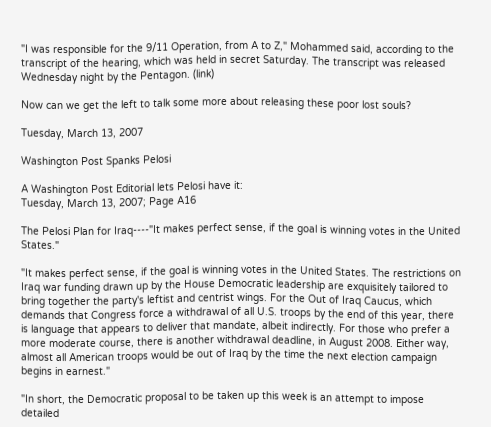"I was responsible for the 9/11 Operation, from A to Z," Mohammed said, according to the transcript of the hearing, which was held in secret Saturday. The transcript was released Wednesday night by the Pentagon. (link)

Now can we get the left to talk some more about releasing these poor lost souls?

Tuesday, March 13, 2007

Washington Post Spanks Pelosi

A Washington Post Editorial lets Pelosi have it:
Tuesday, March 13, 2007; Page A16

The Pelosi Plan for Iraq----"It makes perfect sense, if the goal is winning votes in the United States."

"It makes perfect sense, if the goal is winning votes in the United States. The restrictions on Iraq war funding drawn up by the House Democratic leadership are exquisitely tailored to bring together the party's leftist and centrist wings. For the Out of Iraq Caucus, which demands that Congress force a withdrawal of all U.S. troops by the end of this year, there is language that appears to deliver that mandate, albeit indirectly. For those who prefer a more moderate course, there is another withdrawal deadline, in August 2008. Either way, almost all American troops would be out of Iraq by the time the next election campaign begins in earnest."

"In short, the Democratic proposal to be taken up this week is an attempt to impose detailed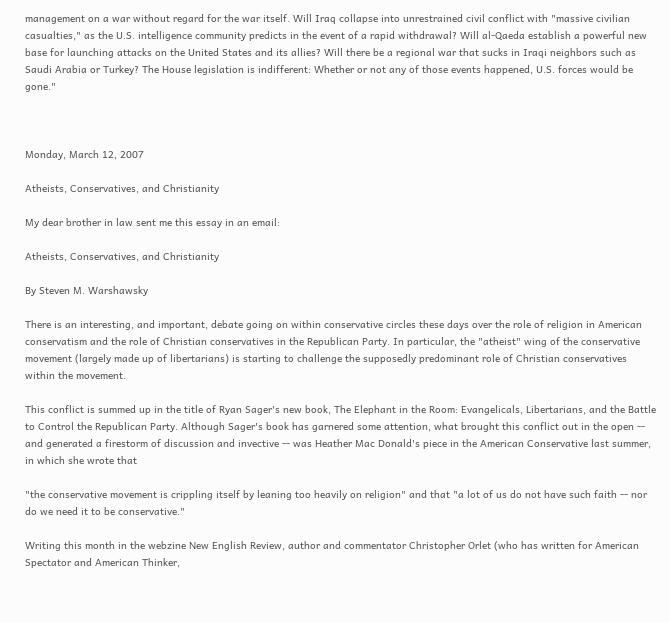management on a war without regard for the war itself. Will Iraq collapse into unrestrained civil conflict with "massive civilian casualties," as the U.S. intelligence community predicts in the event of a rapid withdrawal? Will al-Qaeda establish a powerful new base for launching attacks on the United States and its allies? Will there be a regional war that sucks in Iraqi neighbors such as Saudi Arabia or Turkey? The House legislation is indifferent: Whether or not any of those events happened, U.S. forces would be gone."



Monday, March 12, 2007

Atheists, Conservatives, and Christianity

My dear brother in law sent me this essay in an email:

Atheists, Conservatives, and Christianity

By Steven M. Warshawsky

There is an interesting, and important, debate going on within conservative circles these days over the role of religion in American conservatism and the role of Christian conservatives in the Republican Party. In particular, the "atheist" wing of the conservative movement (largely made up of libertarians) is starting to challenge the supposedly predominant role of Christian conservatives within the movement.

This conflict is summed up in the title of Ryan Sager's new book, The Elephant in the Room: Evangelicals, Libertarians, and the Battle to Control the Republican Party. Although Sager's book has garnered some attention, what brought this conflict out in the open -- and generated a firestorm of discussion and invective -- was Heather Mac Donald's piece in the American Conservative last summer, in which she wrote that

"the conservative movement is crippling itself by leaning too heavily on religion" and that "a lot of us do not have such faith -- nor do we need it to be conservative."

Writing this month in the webzine New English Review, author and commentator Christopher Orlet (who has written for American Spectator and American Thinker,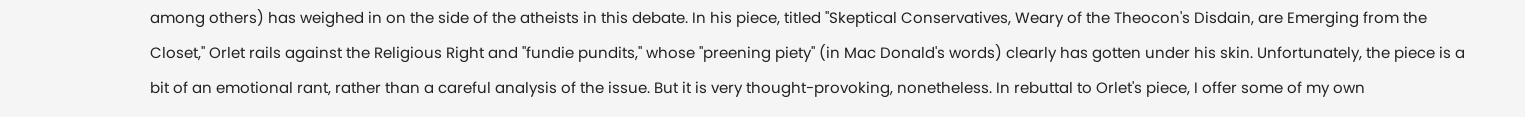among others) has weighed in on the side of the atheists in this debate. In his piece, titled "Skeptical Conservatives, Weary of the Theocon's Disdain, are Emerging from the Closet," Orlet rails against the Religious Right and "fundie pundits," whose "preening piety" (in Mac Donald's words) clearly has gotten under his skin. Unfortunately, the piece is a bit of an emotional rant, rather than a careful analysis of the issue. But it is very thought-provoking, nonetheless. In rebuttal to Orlet's piece, I offer some of my own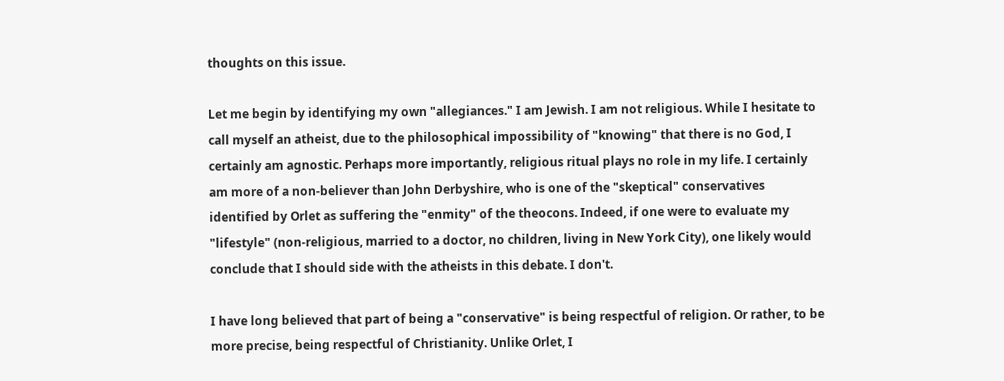thoughts on this issue.

Let me begin by identifying my own "allegiances." I am Jewish. I am not religious. While I hesitate to call myself an atheist, due to the philosophical impossibility of "knowing" that there is no God, I certainly am agnostic. Perhaps more importantly, religious ritual plays no role in my life. I certainly am more of a non-believer than John Derbyshire, who is one of the "skeptical" conservatives identified by Orlet as suffering the "enmity" of the theocons. Indeed, if one were to evaluate my "lifestyle" (non-religious, married to a doctor, no children, living in New York City), one likely would conclude that I should side with the atheists in this debate. I don't.

I have long believed that part of being a "conservative" is being respectful of religion. Or rather, to be more precise, being respectful of Christianity. Unlike Orlet, I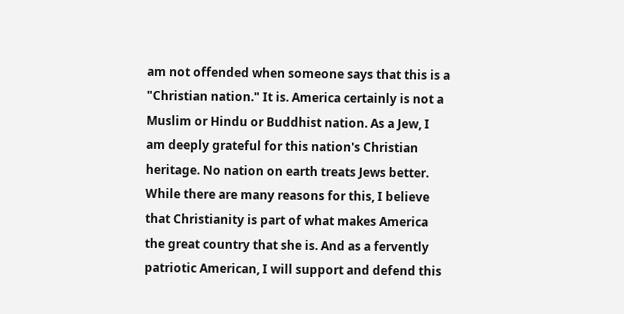am not offended when someone says that this is a "Christian nation." It is. America certainly is not a Muslim or Hindu or Buddhist nation. As a Jew, I am deeply grateful for this nation's Christian heritage. No nation on earth treats Jews better. While there are many reasons for this, I believe that Christianity is part of what makes America the great country that she is. And as a fervently patriotic American, I will support and defend this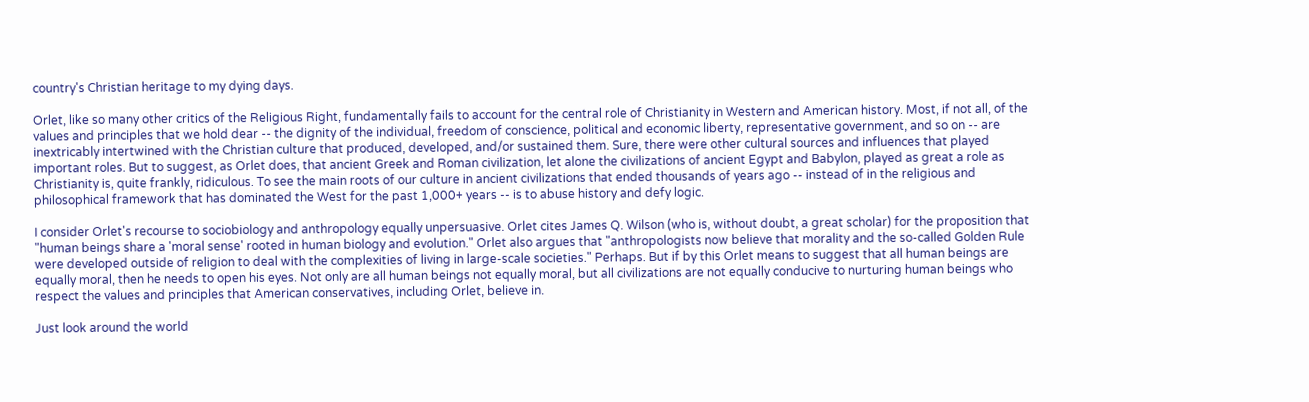country's Christian heritage to my dying days.

Orlet, like so many other critics of the Religious Right, fundamentally fails to account for the central role of Christianity in Western and American history. Most, if not all, of the values and principles that we hold dear -- the dignity of the individual, freedom of conscience, political and economic liberty, representative government, and so on -- are inextricably intertwined with the Christian culture that produced, developed, and/or sustained them. Sure, there were other cultural sources and influences that played important roles. But to suggest, as Orlet does, that ancient Greek and Roman civilization, let alone the civilizations of ancient Egypt and Babylon, played as great a role as Christianity is, quite frankly, ridiculous. To see the main roots of our culture in ancient civilizations that ended thousands of years ago -- instead of in the religious and philosophical framework that has dominated the West for the past 1,000+ years -- is to abuse history and defy logic.

I consider Orlet's recourse to sociobiology and anthropology equally unpersuasive. Orlet cites James Q. Wilson (who is, without doubt, a great scholar) for the proposition that "human beings share a 'moral sense' rooted in human biology and evolution." Orlet also argues that "anthropologists now believe that morality and the so-called Golden Rule were developed outside of religion to deal with the complexities of living in large-scale societies." Perhaps. But if by this Orlet means to suggest that all human beings are equally moral, then he needs to open his eyes. Not only are all human beings not equally moral, but all civilizations are not equally conducive to nurturing human beings who respect the values and principles that American conservatives, including Orlet, believe in.

Just look around the world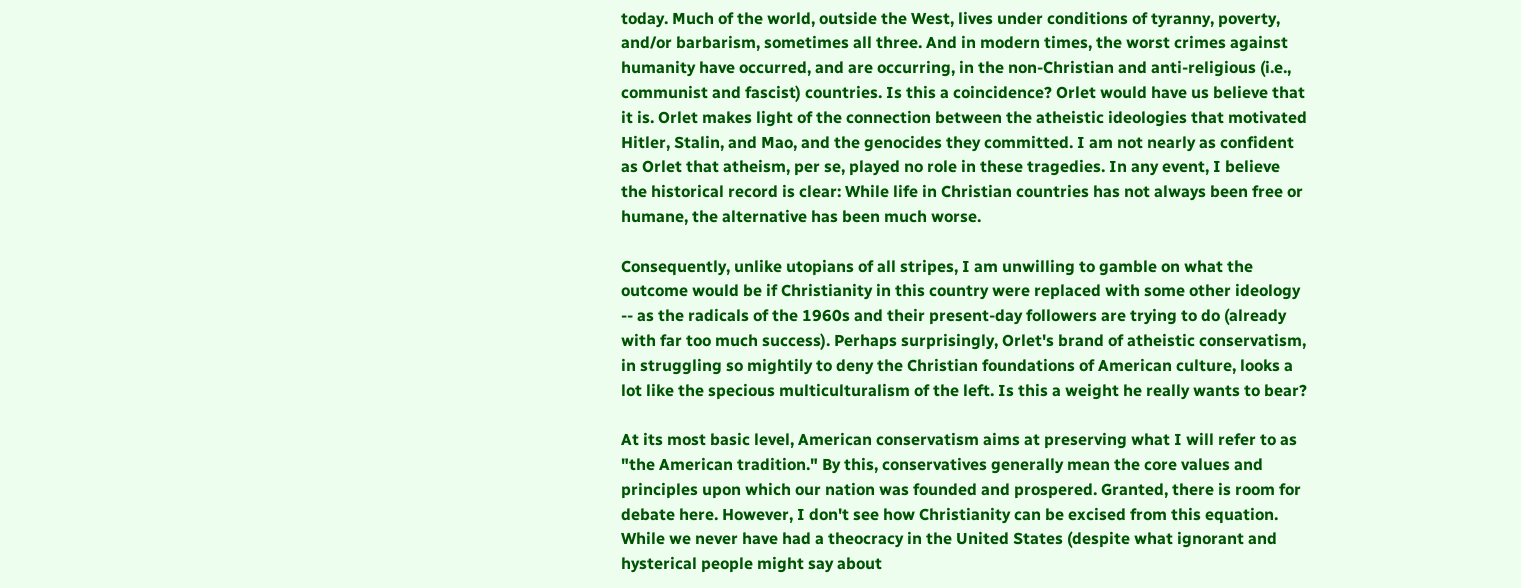today. Much of the world, outside the West, lives under conditions of tyranny, poverty, and/or barbarism, sometimes all three. And in modern times, the worst crimes against humanity have occurred, and are occurring, in the non-Christian and anti-religious (i.e., communist and fascist) countries. Is this a coincidence? Orlet would have us believe that it is. Orlet makes light of the connection between the atheistic ideologies that motivated Hitler, Stalin, and Mao, and the genocides they committed. I am not nearly as confident as Orlet that atheism, per se, played no role in these tragedies. In any event, I believe the historical record is clear: While life in Christian countries has not always been free or humane, the alternative has been much worse.

Consequently, unlike utopians of all stripes, I am unwilling to gamble on what the outcome would be if Christianity in this country were replaced with some other ideology -- as the radicals of the 1960s and their present-day followers are trying to do (already with far too much success). Perhaps surprisingly, Orlet's brand of atheistic conservatism, in struggling so mightily to deny the Christian foundations of American culture, looks a lot like the specious multiculturalism of the left. Is this a weight he really wants to bear?

At its most basic level, American conservatism aims at preserving what I will refer to as "the American tradition." By this, conservatives generally mean the core values and principles upon which our nation was founded and prospered. Granted, there is room for debate here. However, I don't see how Christianity can be excised from this equation. While we never have had a theocracy in the United States (despite what ignorant and hysterical people might say about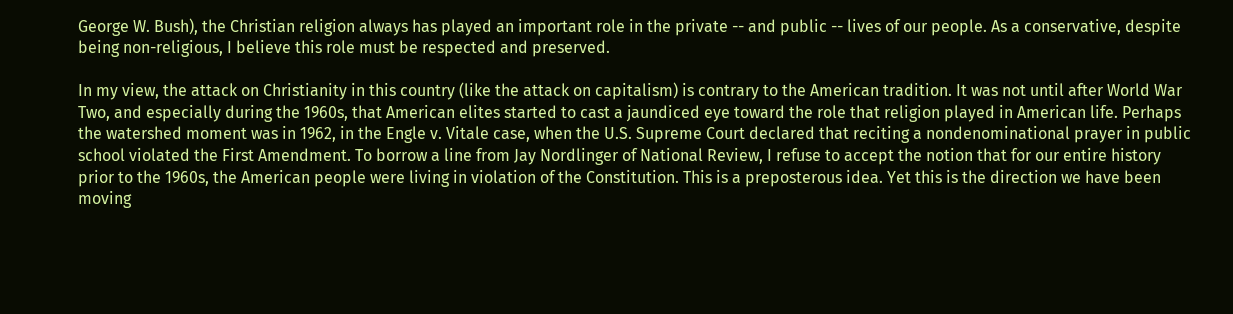George W. Bush), the Christian religion always has played an important role in the private -- and public -- lives of our people. As a conservative, despite being non-religious, I believe this role must be respected and preserved.

In my view, the attack on Christianity in this country (like the attack on capitalism) is contrary to the American tradition. It was not until after World War Two, and especially during the 1960s, that American elites started to cast a jaundiced eye toward the role that religion played in American life. Perhaps the watershed moment was in 1962, in the Engle v. Vitale case, when the U.S. Supreme Court declared that reciting a nondenominational prayer in public school violated the First Amendment. To borrow a line from Jay Nordlinger of National Review, I refuse to accept the notion that for our entire history prior to the 1960s, the American people were living in violation of the Constitution. This is a preposterous idea. Yet this is the direction we have been moving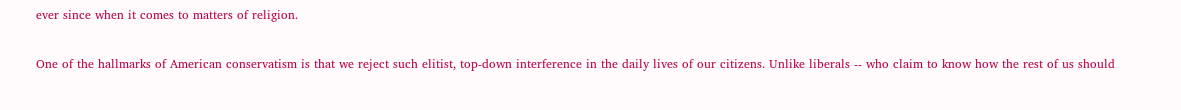ever since when it comes to matters of religion.

One of the hallmarks of American conservatism is that we reject such elitist, top-down interference in the daily lives of our citizens. Unlike liberals -- who claim to know how the rest of us should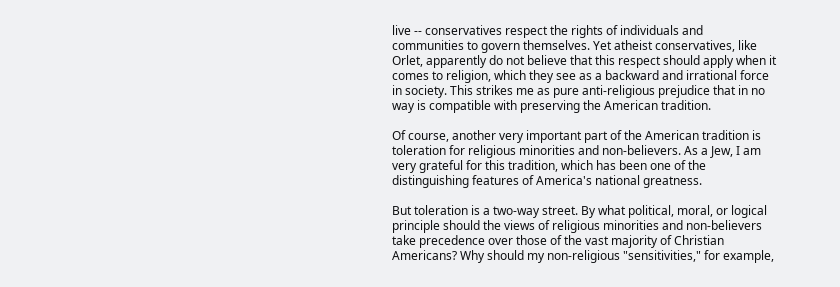live -- conservatives respect the rights of individuals and communities to govern themselves. Yet atheist conservatives, like Orlet, apparently do not believe that this respect should apply when it comes to religion, which they see as a backward and irrational force in society. This strikes me as pure anti-religious prejudice that in no way is compatible with preserving the American tradition.

Of course, another very important part of the American tradition is toleration for religious minorities and non-believers. As a Jew, I am very grateful for this tradition, which has been one of the distinguishing features of America's national greatness.

But toleration is a two-way street. By what political, moral, or logical principle should the views of religious minorities and non-believers take precedence over those of the vast majority of Christian Americans? Why should my non-religious "sensitivities," for example,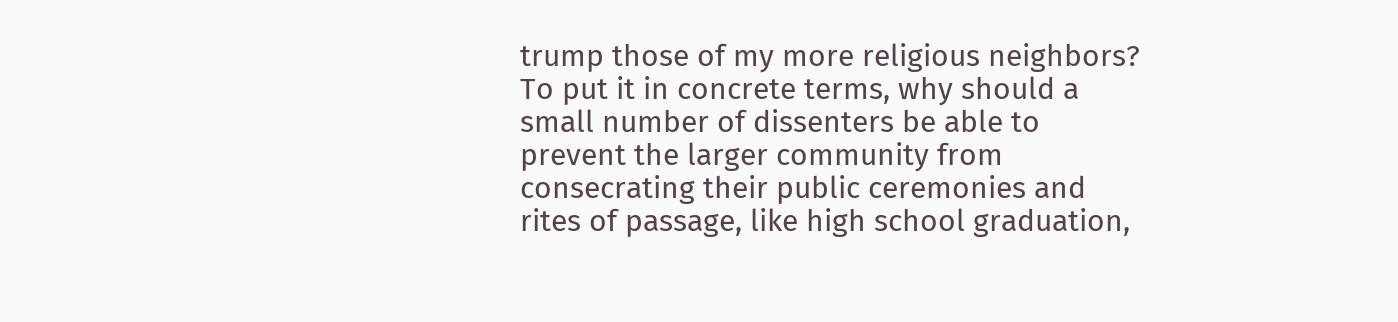trump those of my more religious neighbors? To put it in concrete terms, why should a small number of dissenters be able to prevent the larger community from consecrating their public ceremonies and rites of passage, like high school graduation,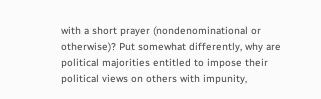with a short prayer (nondenominational or otherwise)? Put somewhat differently, why are political majorities entitled to impose their political views on others with impunity,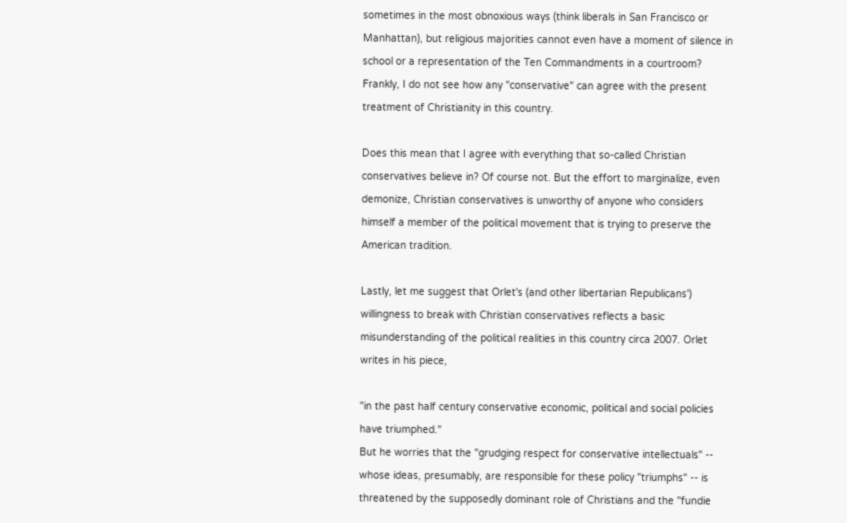sometimes in the most obnoxious ways (think liberals in San Francisco or Manhattan), but religious majorities cannot even have a moment of silence in school or a representation of the Ten Commandments in a courtroom? Frankly, I do not see how any "conservative" can agree with the present treatment of Christianity in this country.

Does this mean that I agree with everything that so-called Christian conservatives believe in? Of course not. But the effort to marginalize, even demonize, Christian conservatives is unworthy of anyone who considers himself a member of the political movement that is trying to preserve the American tradition.

Lastly, let me suggest that Orlet's (and other libertarian Republicans') willingness to break with Christian conservatives reflects a basic misunderstanding of the political realities in this country circa 2007. Orlet writes in his piece,

"in the past half century conservative economic, political and social policies have triumphed."
But he worries that the "grudging respect for conservative intellectuals" -- whose ideas, presumably, are responsible for these policy "triumphs" -- is threatened by the supposedly dominant role of Christians and the "fundie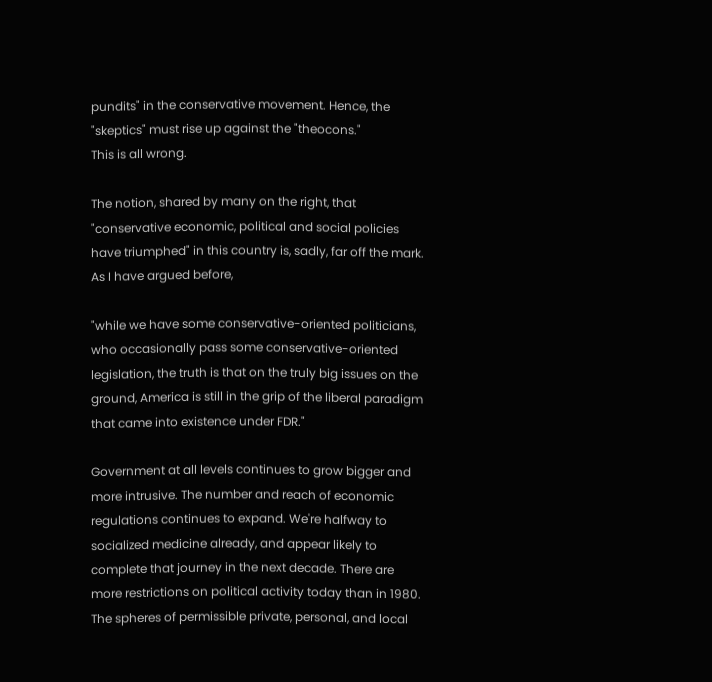pundits" in the conservative movement. Hence, the "skeptics" must rise up against the "theocons."
This is all wrong.

The notion, shared by many on the right, that "conservative economic, political and social policies have triumphed" in this country is, sadly, far off the mark. As I have argued before,

"while we have some conservative-oriented politicians, who occasionally pass some conservative-oriented legislation, the truth is that on the truly big issues on the ground, America is still in the grip of the liberal paradigm that came into existence under FDR."

Government at all levels continues to grow bigger and more intrusive. The number and reach of economic regulations continues to expand. We're halfway to socialized medicine already, and appear likely to complete that journey in the next decade. There are more restrictions on political activity today than in 1980. The spheres of permissible private, personal, and local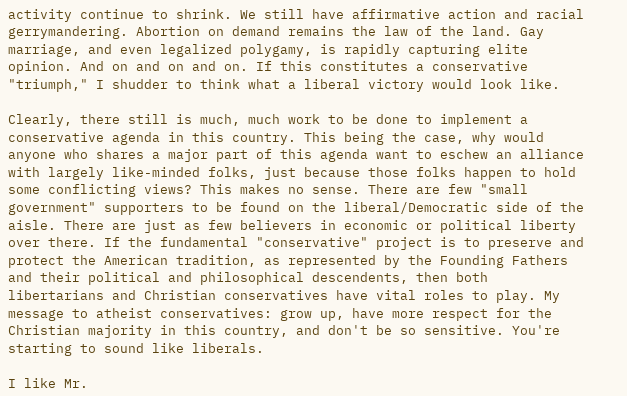activity continue to shrink. We still have affirmative action and racial gerrymandering. Abortion on demand remains the law of the land. Gay marriage, and even legalized polygamy, is rapidly capturing elite opinion. And on and on and on. If this constitutes a conservative "triumph," I shudder to think what a liberal victory would look like.

Clearly, there still is much, much work to be done to implement a conservative agenda in this country. This being the case, why would anyone who shares a major part of this agenda want to eschew an alliance with largely like-minded folks, just because those folks happen to hold some conflicting views? This makes no sense. There are few "small government" supporters to be found on the liberal/Democratic side of the aisle. There are just as few believers in economic or political liberty over there. If the fundamental "conservative" project is to preserve and protect the American tradition, as represented by the Founding Fathers and their political and philosophical descendents, then both libertarians and Christian conservatives have vital roles to play. My message to atheist conservatives: grow up, have more respect for the Christian majority in this country, and don't be so sensitive. You're starting to sound like liberals.

I like Mr.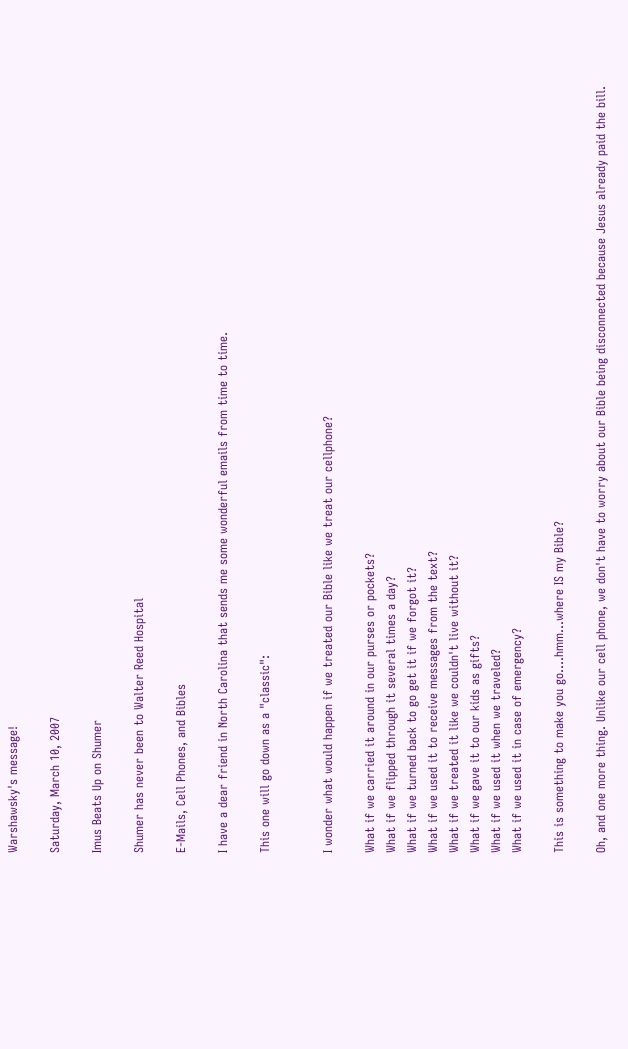Warshawsky's message!

Saturday, March 10, 2007

Imus Beats Up on Shumer

Shumer has never been to Walter Reed Hospital

E-Mails, Cell Phones, and Bibles

I have a dear friend in North Carolina that sends me some wonderful emails from time to time.

This one will go down as a "classic":


I wonder what would happen if we treated our Bible like we treat our cellphone?

What if we carried it around in our purses or pockets?
What if we flipped through it several times a day?
What if we turned back to go get it if we forgot it?
What if we used it to receive messages from the text?
What if we treated it like we couldn't live without it?
What if we gave it to our kids as gifts?
What if we used it when we traveled?
What if we used it in case of emergency?

This is something to make you go....hmm...where IS my Bible?

Oh, and one more thing. Unlike our cell phone, we don't have to worry about our Bible being disconnected because Jesus already paid the bill.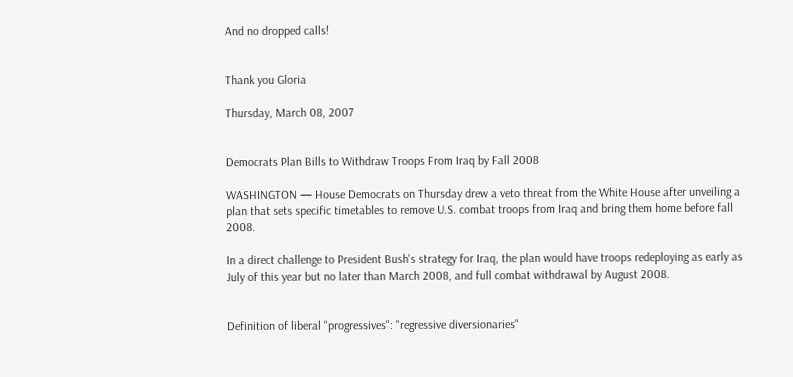And no dropped calls!


Thank you Gloria

Thursday, March 08, 2007


Democrats Plan Bills to Withdraw Troops From Iraq by Fall 2008

WASHINGTON — House Democrats on Thursday drew a veto threat from the White House after unveiling a plan that sets specific timetables to remove U.S. combat troops from Iraq and bring them home before fall 2008.

In a direct challenge to President Bush's strategy for Iraq, the plan would have troops redeploying as early as July of this year but no later than March 2008, and full combat withdrawal by August 2008.


Definition of liberal "progressives": "regressive diversionaries"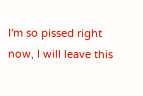I'm so pissed right now, I will leave this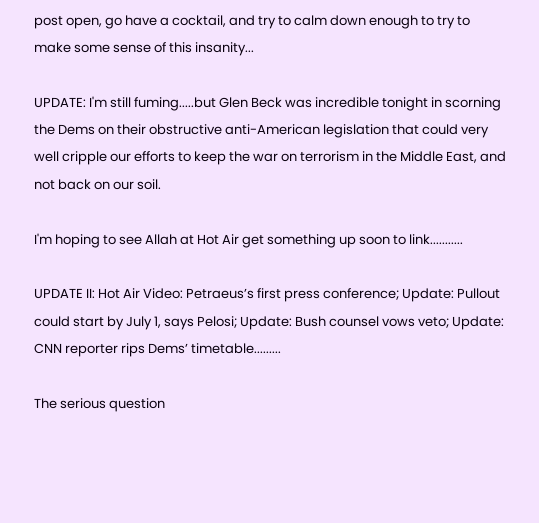post open, go have a cocktail, and try to calm down enough to try to make some sense of this insanity...

UPDATE: I'm still fuming.....but Glen Beck was incredible tonight in scorning the Dems on their obstructive anti-American legislation that could very well cripple our efforts to keep the war on terrorism in the Middle East, and not back on our soil.

I'm hoping to see Allah at Hot Air get something up soon to link...........

UPDATE II: Hot Air Video: Petraeus’s first press conference; Update: Pullout could start by July 1, says Pelosi; Update: Bush counsel vows veto; Update: CNN reporter rips Dems’ timetable.........

The serious question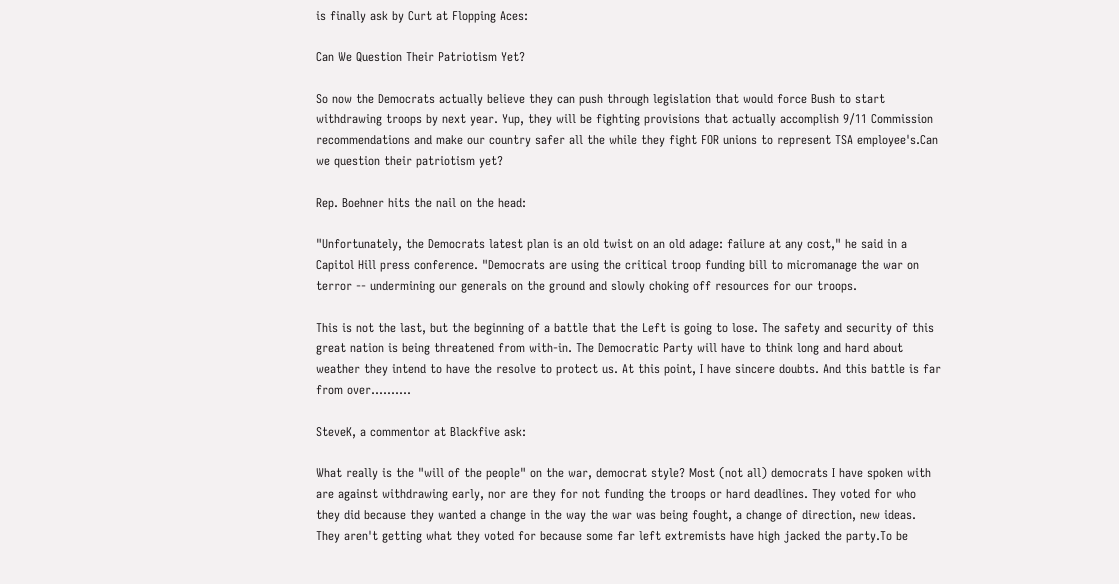is finally ask by Curt at Flopping Aces:

Can We Question Their Patriotism Yet?

So now the Democrats actually believe they can push through legislation that would force Bush to start withdrawing troops by next year. Yup, they will be fighting provisions that actually accomplish 9/11 Commission recommendations and make our country safer all the while they fight FOR unions to represent TSA employee's.Can we question their patriotism yet?

Rep. Boehner hits the nail on the head:

"Unfortunately, the Democrats latest plan is an old twist on an old adage: failure at any cost," he said in a Capitol Hill press conference. "Democrats are using the critical troop funding bill to micromanage the war on terror -- undermining our generals on the ground and slowly choking off resources for our troops.

This is not the last, but the beginning of a battle that the Left is going to lose. The safety and security of this great nation is being threatened from with-in. The Democratic Party will have to think long and hard about weather they intend to have the resolve to protect us. At this point, I have sincere doubts. And this battle is far from over..........

SteveK, a commentor at Blackfive ask:

What really is the "will of the people" on the war, democrat style? Most (not all) democrats I have spoken with are against withdrawing early, nor are they for not funding the troops or hard deadlines. They voted for who they did because they wanted a change in the way the war was being fought, a change of direction, new ideas. They aren't getting what they voted for because some far left extremists have high jacked the party.To be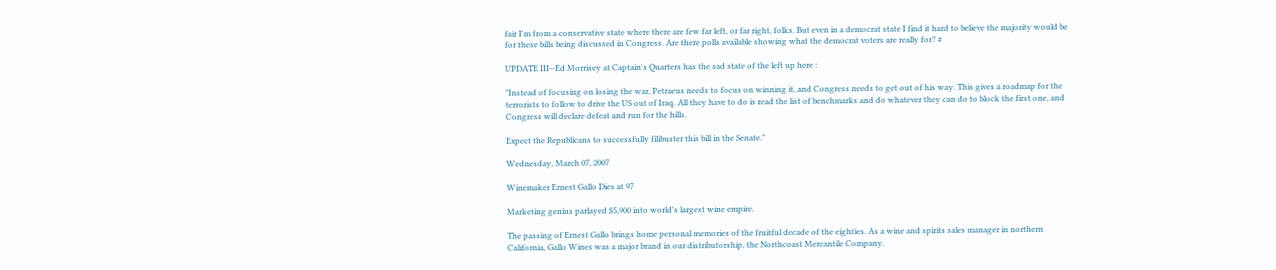fair I'm from a conservative state where there are few far left, or far right, folks. But even in a democrat state I find it hard to believe the majority would be for these bills being discussed in Congress. Are there polls available showing what the democrat voters are really for? #

UPDATE III--Ed Morrisey at Captain's Quarters has the sad state of the left up here :

"Instead of focusing on losing the war, Petraeus needs to focus on winning it, and Congress needs to get out of his way. This gives a roadmap for the terrorists to follow to drive the US out of Iraq. All they have to do is read the list of benchmarks and do whatever they can do to block the first one, and Congress will declare defeat and run for the hills.

Expect the Republicans to successfully filibuster this bill in the Senate."

Wednesday, March 07, 2007

Winemaker Ernest Gallo Dies at 97

Marketing genius parlayed $5,900 into world's largest wine empire.

The passing of Ernest Gallo brings home personal memories of the fruitful decade of the eighties. As a wine and spirits sales manager in northern California, Gallo Wines was a major brand in our distributorship, the Northcoast Mercantile Company.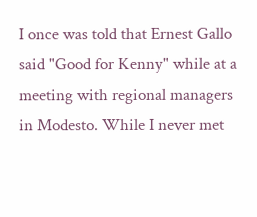I once was told that Ernest Gallo said "Good for Kenny" while at a meeting with regional managers in Modesto. While I never met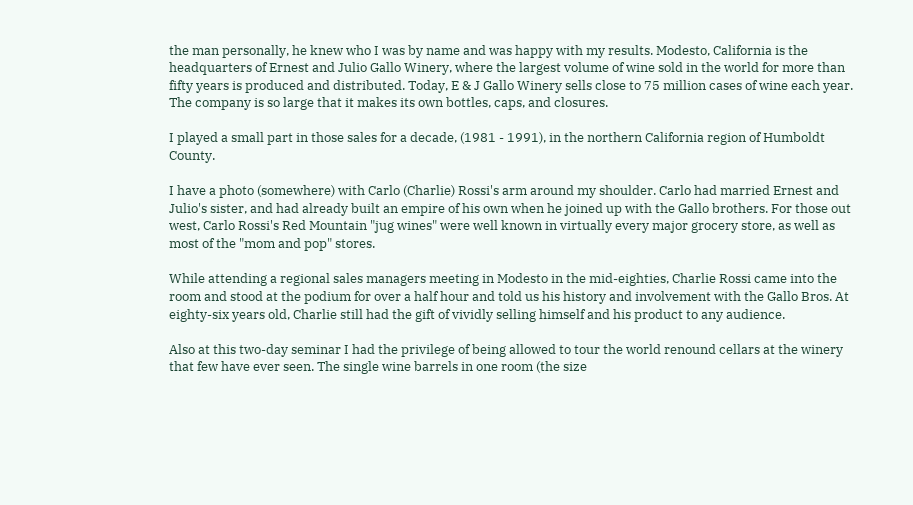the man personally, he knew who I was by name and was happy with my results. Modesto, California is the headquarters of Ernest and Julio Gallo Winery, where the largest volume of wine sold in the world for more than fifty years is produced and distributed. Today, E & J Gallo Winery sells close to 75 million cases of wine each year. The company is so large that it makes its own bottles, caps, and closures.

I played a small part in those sales for a decade, (1981 - 1991), in the northern California region of Humboldt County.

I have a photo (somewhere) with Carlo (Charlie) Rossi's arm around my shoulder. Carlo had married Ernest and Julio's sister, and had already built an empire of his own when he joined up with the Gallo brothers. For those out west, Carlo Rossi's Red Mountain "jug wines" were well known in virtually every major grocery store, as well as most of the "mom and pop" stores.

While attending a regional sales managers meeting in Modesto in the mid-eighties, Charlie Rossi came into the room and stood at the podium for over a half hour and told us his history and involvement with the Gallo Bros. At eighty-six years old, Charlie still had the gift of vividly selling himself and his product to any audience.

Also at this two-day seminar I had the privilege of being allowed to tour the world renound cellars at the winery that few have ever seen. The single wine barrels in one room (the size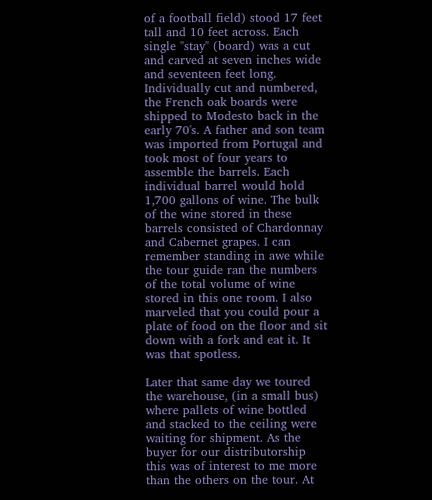of a football field) stood 17 feet tall and 10 feet across. Each single "stay" (board) was a cut and carved at seven inches wide and seventeen feet long. Individually cut and numbered, the French oak boards were shipped to Modesto back in the early 70's. A father and son team was imported from Portugal and took most of four years to assemble the barrels. Each individual barrel would hold 1,700 gallons of wine. The bulk of the wine stored in these barrels consisted of Chardonnay and Cabernet grapes. I can remember standing in awe while the tour guide ran the numbers of the total volume of wine stored in this one room. I also marveled that you could pour a plate of food on the floor and sit down with a fork and eat it. It was that spotless.

Later that same day we toured the warehouse, (in a small bus) where pallets of wine bottled and stacked to the ceiling were waiting for shipment. As the buyer for our distributorship this was of interest to me more than the others on the tour. At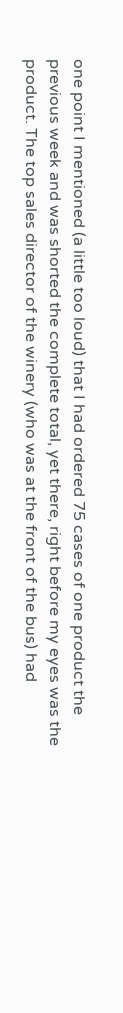one point I mentioned (a little too loud) that I had ordered 75 cases of one product the previous week and was shorted the complete total, yet there, right before my eyes was the product. The top sales director of the winery (who was at the front of the bus) had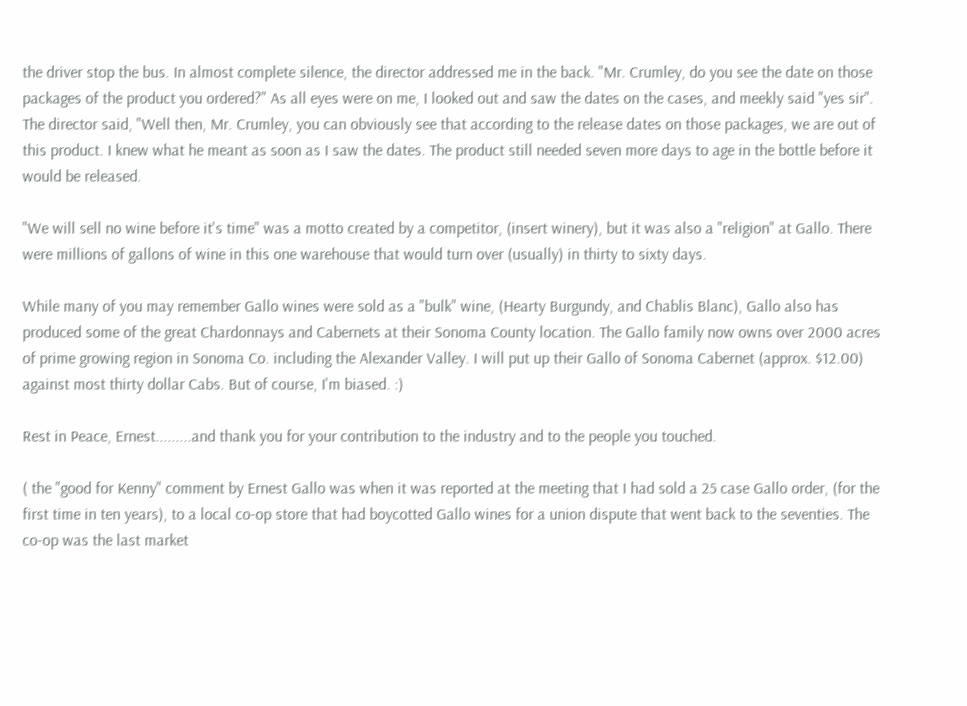the driver stop the bus. In almost complete silence, the director addressed me in the back. "Mr. Crumley, do you see the date on those packages of the product you ordered?" As all eyes were on me, I looked out and saw the dates on the cases, and meekly said "yes sir". The director said, "Well then, Mr. Crumley, you can obviously see that according to the release dates on those packages, we are out of this product. I knew what he meant as soon as I saw the dates. The product still needed seven more days to age in the bottle before it would be released.

"We will sell no wine before it's time" was a motto created by a competitor, (insert winery), but it was also a "religion" at Gallo. There were millions of gallons of wine in this one warehouse that would turn over (usually) in thirty to sixty days.

While many of you may remember Gallo wines were sold as a "bulk" wine, (Hearty Burgundy, and Chablis Blanc), Gallo also has produced some of the great Chardonnays and Cabernets at their Sonoma County location. The Gallo family now owns over 2000 acres of prime growing region in Sonoma Co. including the Alexander Valley. I will put up their Gallo of Sonoma Cabernet (approx. $12.00) against most thirty dollar Cabs. But of course, I'm biased. :)

Rest in Peace, Ernest.........and thank you for your contribution to the industry and to the people you touched.

( the "good for Kenny" comment by Ernest Gallo was when it was reported at the meeting that I had sold a 25 case Gallo order, (for the first time in ten years), to a local co-op store that had boycotted Gallo wines for a union dispute that went back to the seventies. The co-op was the last market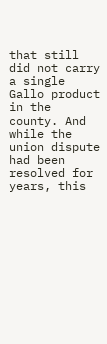that still did not carry a single Gallo product in the county. And while the union dispute had been resolved for years, this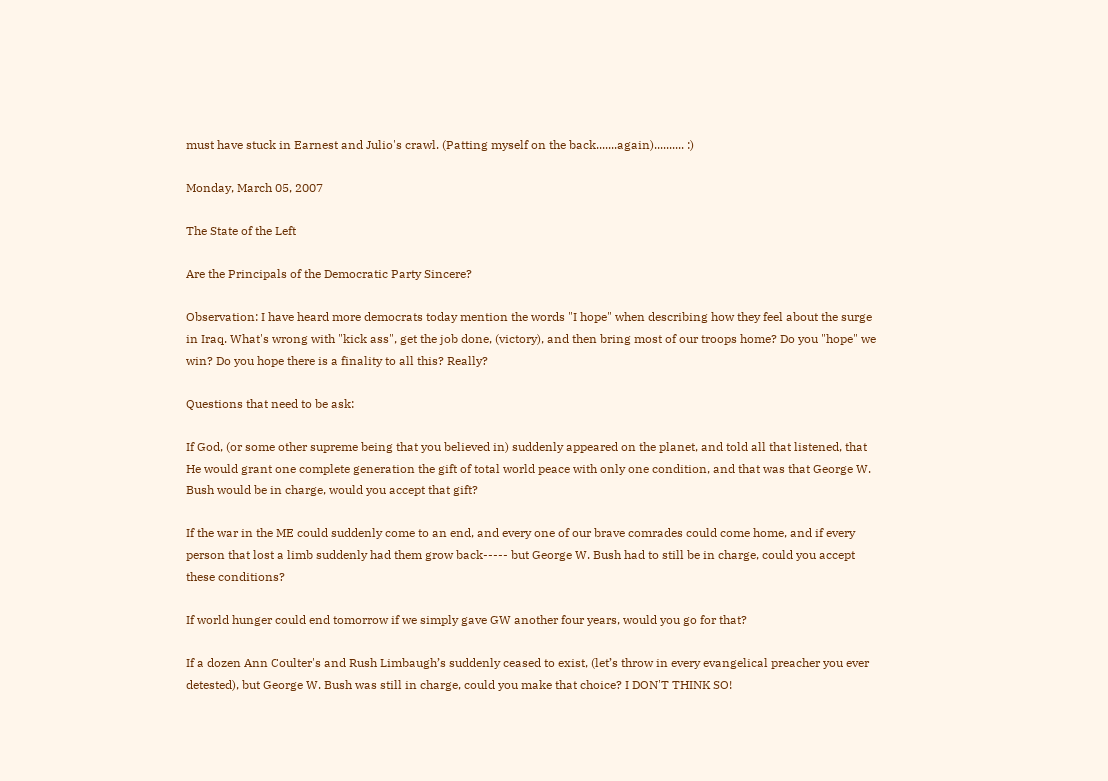must have stuck in Earnest and Julio's crawl. (Patting myself on the back.......again).......... :)

Monday, March 05, 2007

The State of the Left

Are the Principals of the Democratic Party Sincere?

Observation: I have heard more democrats today mention the words "I hope" when describing how they feel about the surge in Iraq. What's wrong with "kick ass", get the job done, (victory), and then bring most of our troops home? Do you "hope" we win? Do you hope there is a finality to all this? Really?

Questions that need to be ask:

If God, (or some other supreme being that you believed in) suddenly appeared on the planet, and told all that listened, that He would grant one complete generation the gift of total world peace with only one condition, and that was that George W. Bush would be in charge, would you accept that gift?

If the war in the ME could suddenly come to an end, and every one of our brave comrades could come home, and if every person that lost a limb suddenly had them grow back----- but George W. Bush had to still be in charge, could you accept these conditions?

If world hunger could end tomorrow if we simply gave GW another four years, would you go for that?

If a dozen Ann Coulter's and Rush Limbaugh’s suddenly ceased to exist, (let’s throw in every evangelical preacher you ever detested), but George W. Bush was still in charge, could you make that choice? I DON'T THINK SO!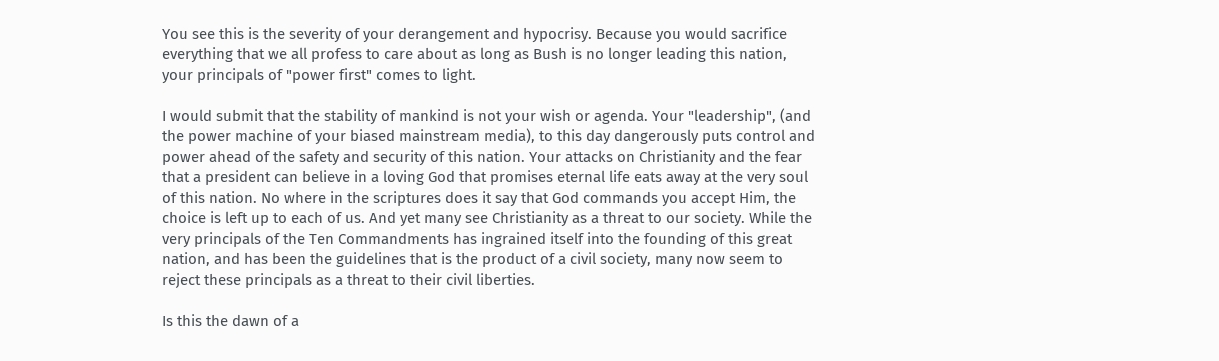You see this is the severity of your derangement and hypocrisy. Because you would sacrifice everything that we all profess to care about as long as Bush is no longer leading this nation, your principals of "power first" comes to light.

I would submit that the stability of mankind is not your wish or agenda. Your "leadership", (and the power machine of your biased mainstream media), to this day dangerously puts control and power ahead of the safety and security of this nation. Your attacks on Christianity and the fear that a president can believe in a loving God that promises eternal life eats away at the very soul of this nation. No where in the scriptures does it say that God commands you accept Him, the choice is left up to each of us. And yet many see Christianity as a threat to our society. While the very principals of the Ten Commandments has ingrained itself into the founding of this great nation, and has been the guidelines that is the product of a civil society, many now seem to reject these principals as a threat to their civil liberties.

Is this the dawn of a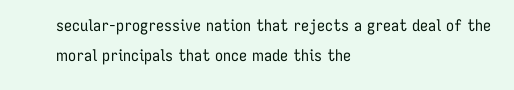secular-progressive nation that rejects a great deal of the moral principals that once made this the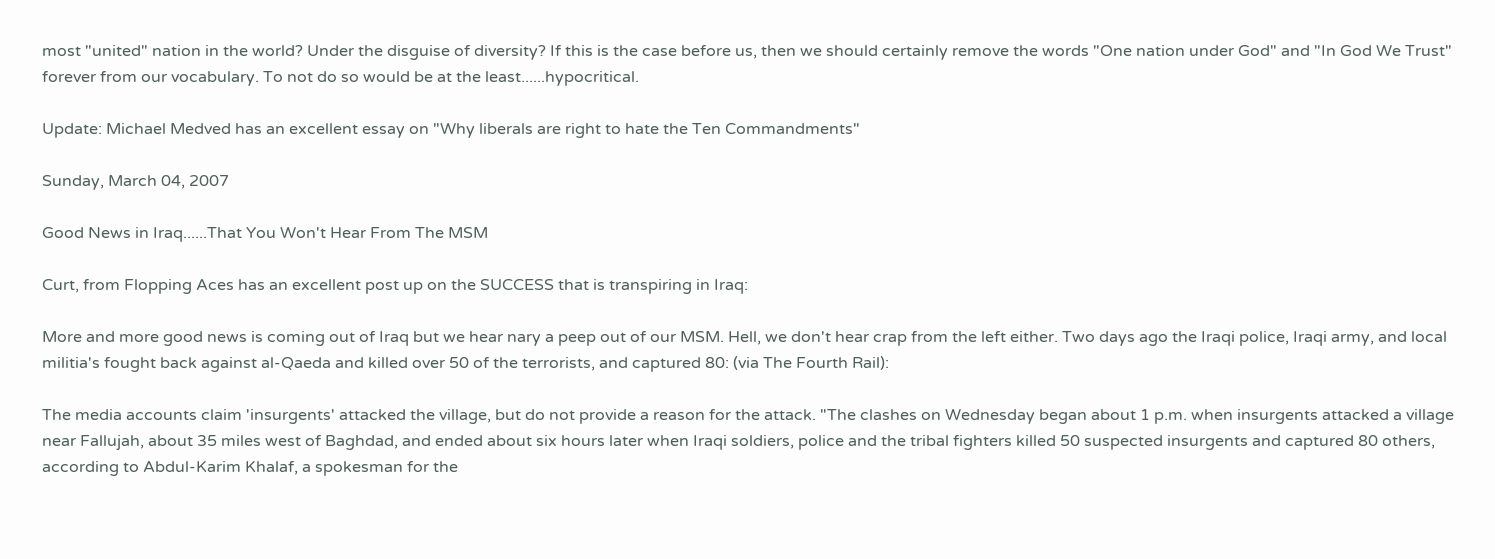most "united" nation in the world? Under the disguise of diversity? If this is the case before us, then we should certainly remove the words "One nation under God" and "In God We Trust" forever from our vocabulary. To not do so would be at the least......hypocritical.

Update: Michael Medved has an excellent essay on "Why liberals are right to hate the Ten Commandments"

Sunday, March 04, 2007

Good News in Iraq......That You Won't Hear From The MSM

Curt, from Flopping Aces has an excellent post up on the SUCCESS that is transpiring in Iraq:

More and more good news is coming out of Iraq but we hear nary a peep out of our MSM. Hell, we don't hear crap from the left either. Two days ago the Iraqi police, Iraqi army, and local militia's fought back against al-Qaeda and killed over 50 of the terrorists, and captured 80: (via The Fourth Rail):

The media accounts claim 'insurgents' attacked the village, but do not provide a reason for the attack. "The clashes on Wednesday began about 1 p.m. when insurgents attacked a village near Fallujah, about 35 miles west of Baghdad, and ended about six hours later when Iraqi soldiers, police and the tribal fighters killed 50 suspected insurgents and captured 80 others, according to Abdul-Karim Khalaf, a spokesman for the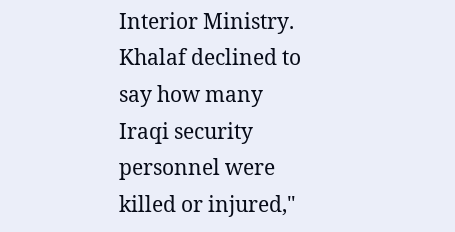Interior Ministry. Khalaf declined to say how many Iraqi security personnel were killed or injured,"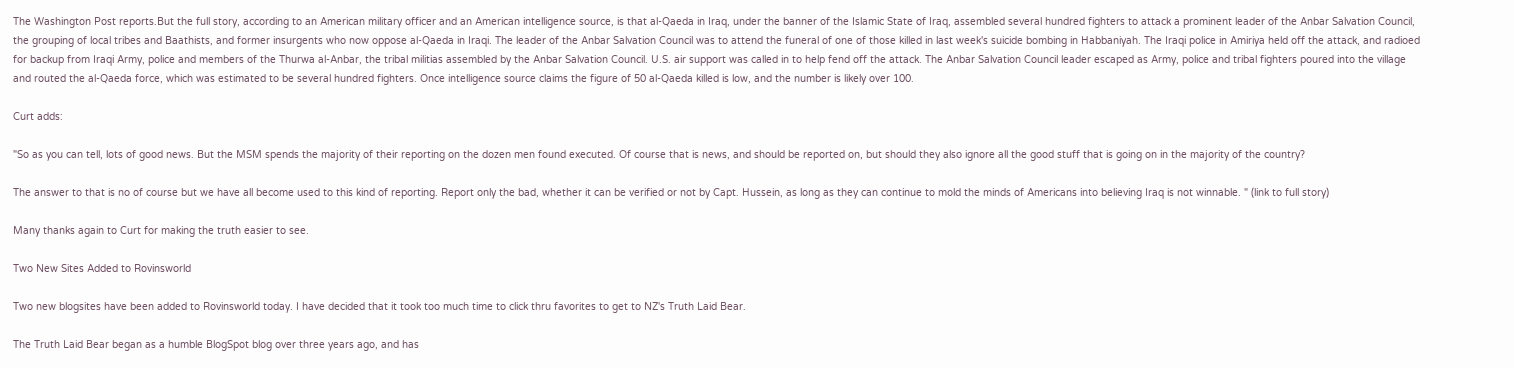The Washington Post reports.But the full story, according to an American military officer and an American intelligence source, is that al-Qaeda in Iraq, under the banner of the Islamic State of Iraq, assembled several hundred fighters to attack a prominent leader of the Anbar Salvation Council, the grouping of local tribes and Baathists, and former insurgents who now oppose al-Qaeda in Iraqi. The leader of the Anbar Salvation Council was to attend the funeral of one of those killed in last week's suicide bombing in Habbaniyah. The Iraqi police in Amiriya held off the attack, and radioed for backup from Iraqi Army, police and members of the Thurwa al-Anbar, the tribal militias assembled by the Anbar Salvation Council. U.S. air support was called in to help fend off the attack. The Anbar Salvation Council leader escaped as Army, police and tribal fighters poured into the village and routed the al-Qaeda force, which was estimated to be several hundred fighters. Once intelligence source claims the figure of 50 al-Qaeda killed is low, and the number is likely over 100.

Curt adds:

"So as you can tell, lots of good news. But the MSM spends the majority of their reporting on the dozen men found executed. Of course that is news, and should be reported on, but should they also ignore all the good stuff that is going on in the majority of the country?

The answer to that is no of course but we have all become used to this kind of reporting. Report only the bad, whether it can be verified or not by Capt. Hussein, as long as they can continue to mold the minds of Americans into believing Iraq is not winnable. " (link to full story)

Many thanks again to Curt for making the truth easier to see.

Two New Sites Added to Rovinsworld

Two new blogsites have been added to Rovinsworld today. I have decided that it took too much time to click thru favorites to get to NZ's Truth Laid Bear.

The Truth Laid Bear began as a humble BlogSpot blog over three years ago, and has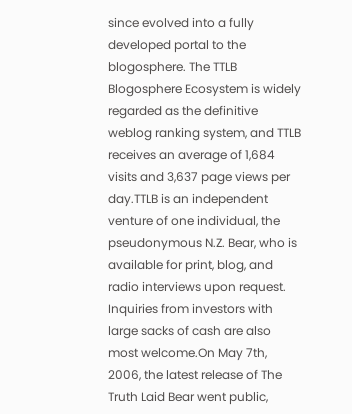since evolved into a fully developed portal to the blogosphere. The TTLB Blogosphere Ecosystem is widely regarded as the definitive weblog ranking system, and TTLB receives an average of 1,684 visits and 3,637 page views per day.TTLB is an independent venture of one individual, the pseudonymous N.Z. Bear, who is available for print, blog, and radio interviews upon request. Inquiries from investors with large sacks of cash are also most welcome.On May 7th, 2006, the latest release of The Truth Laid Bear went public,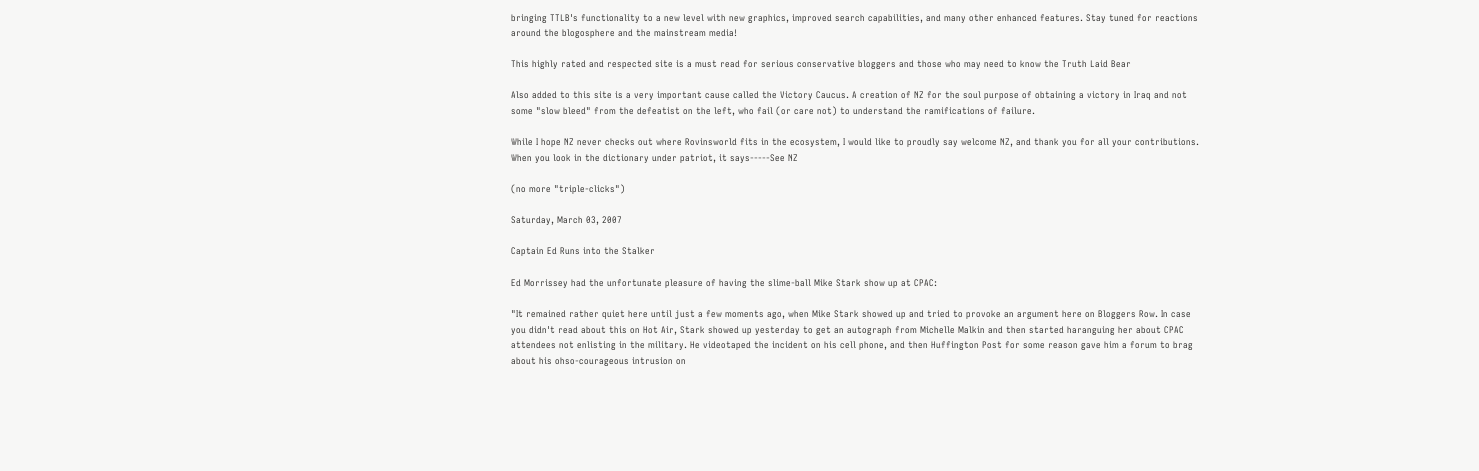bringing TTLB's functionality to a new level with new graphics, improved search capabilities, and many other enhanced features. Stay tuned for reactions around the blogosphere and the mainstream media!

This highly rated and respected site is a must read for serious conservative bloggers and those who may need to know the Truth Laid Bear

Also added to this site is a very important cause called the Victory Caucus. A creation of NZ for the soul purpose of obtaining a victory in Iraq and not some "slow bleed" from the defeatist on the left, who fail (or care not) to understand the ramifications of failure.

While I hope NZ never checks out where Rovinsworld fits in the ecosystem, I would like to proudly say welcome NZ, and thank you for all your contributions. When you look in the dictionary under patriot, it says-----See NZ

(no more "triple-clicks")

Saturday, March 03, 2007

Captain Ed Runs into the Stalker

Ed Morrissey had the unfortunate pleasure of having the slime-ball Mike Stark show up at CPAC:

"It remained rather quiet here until just a few moments ago, when Mike Stark showed up and tried to provoke an argument here on Bloggers Row. In case you didn't read about this on Hot Air, Stark showed up yesterday to get an autograph from Michelle Malkin and then started haranguing her about CPAC attendees not enlisting in the military. He videotaped the incident on his cell phone, and then Huffington Post for some reason gave him a forum to brag about his ohso-courageous intrusion on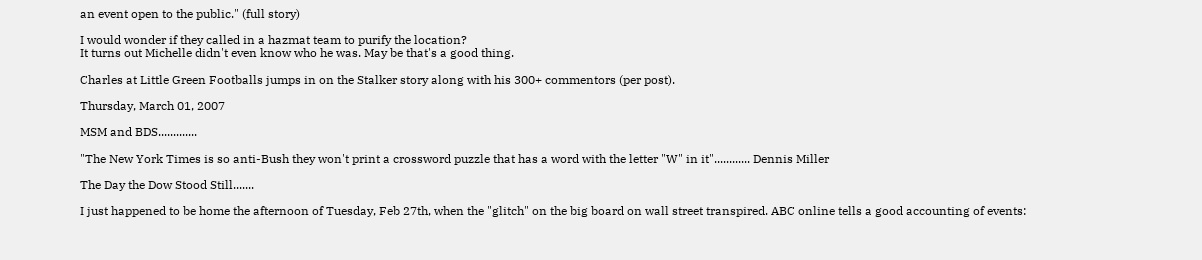an event open to the public." (full story)

I would wonder if they called in a hazmat team to purify the location?
It turns out Michelle didn't even know who he was. May be that's a good thing.

Charles at Little Green Footballs jumps in on the Stalker story along with his 300+ commentors (per post).

Thursday, March 01, 2007

MSM and BDS.............

"The New York Times is so anti-Bush they won't print a crossword puzzle that has a word with the letter "W" in it"............ Dennis Miller

The Day the Dow Stood Still.......

I just happened to be home the afternoon of Tuesday, Feb 27th, when the "glitch" on the big board on wall street transpired. ABC online tells a good accounting of events: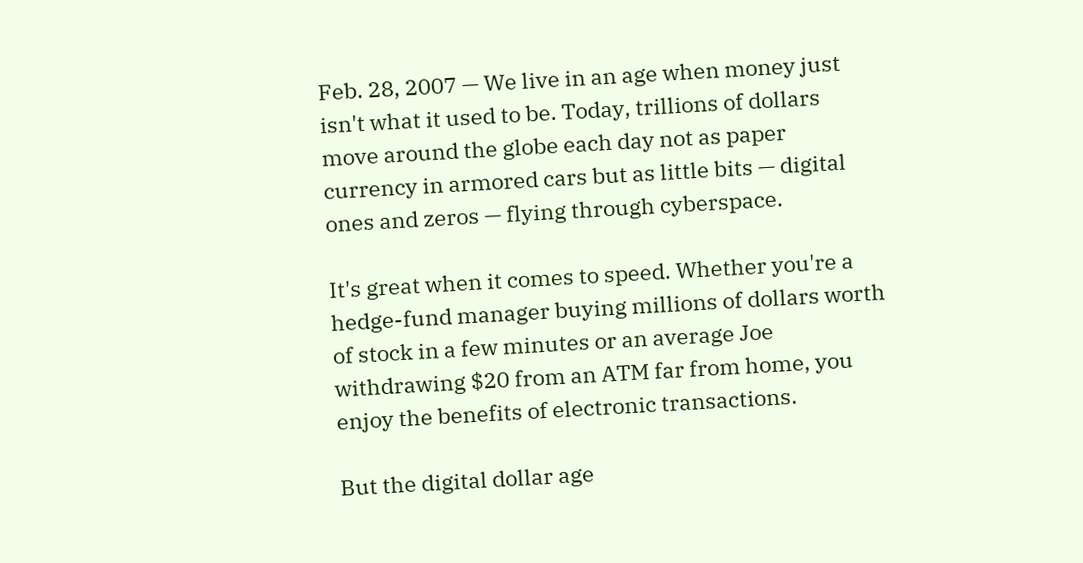Feb. 28, 2007 — We live in an age when money just isn't what it used to be. Today, trillions of dollars move around the globe each day not as paper currency in armored cars but as little bits — digital ones and zeros — flying through cyberspace.

It's great when it comes to speed. Whether you're a hedge-fund manager buying millions of dollars worth of stock in a few minutes or an average Joe withdrawing $20 from an ATM far from home, you enjoy the benefits of electronic transactions.

But the digital dollar age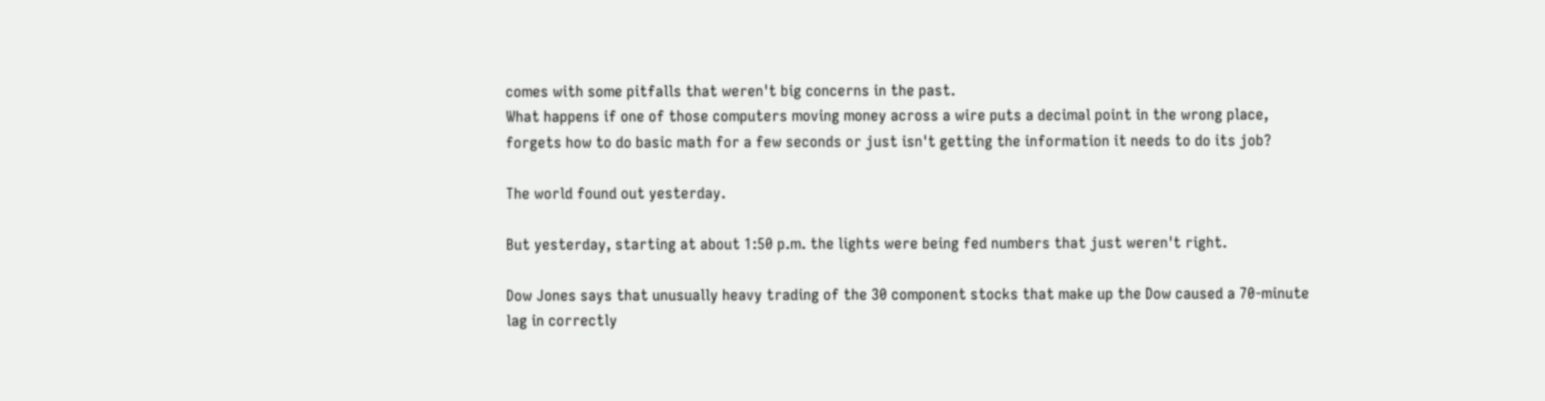comes with some pitfalls that weren't big concerns in the past.
What happens if one of those computers moving money across a wire puts a decimal point in the wrong place, forgets how to do basic math for a few seconds or just isn't getting the information it needs to do its job?

The world found out yesterday.

But yesterday, starting at about 1:50 p.m. the lights were being fed numbers that just weren't right.

Dow Jones says that unusually heavy trading of the 30 component stocks that make up the Dow caused a 70-minute lag in correctly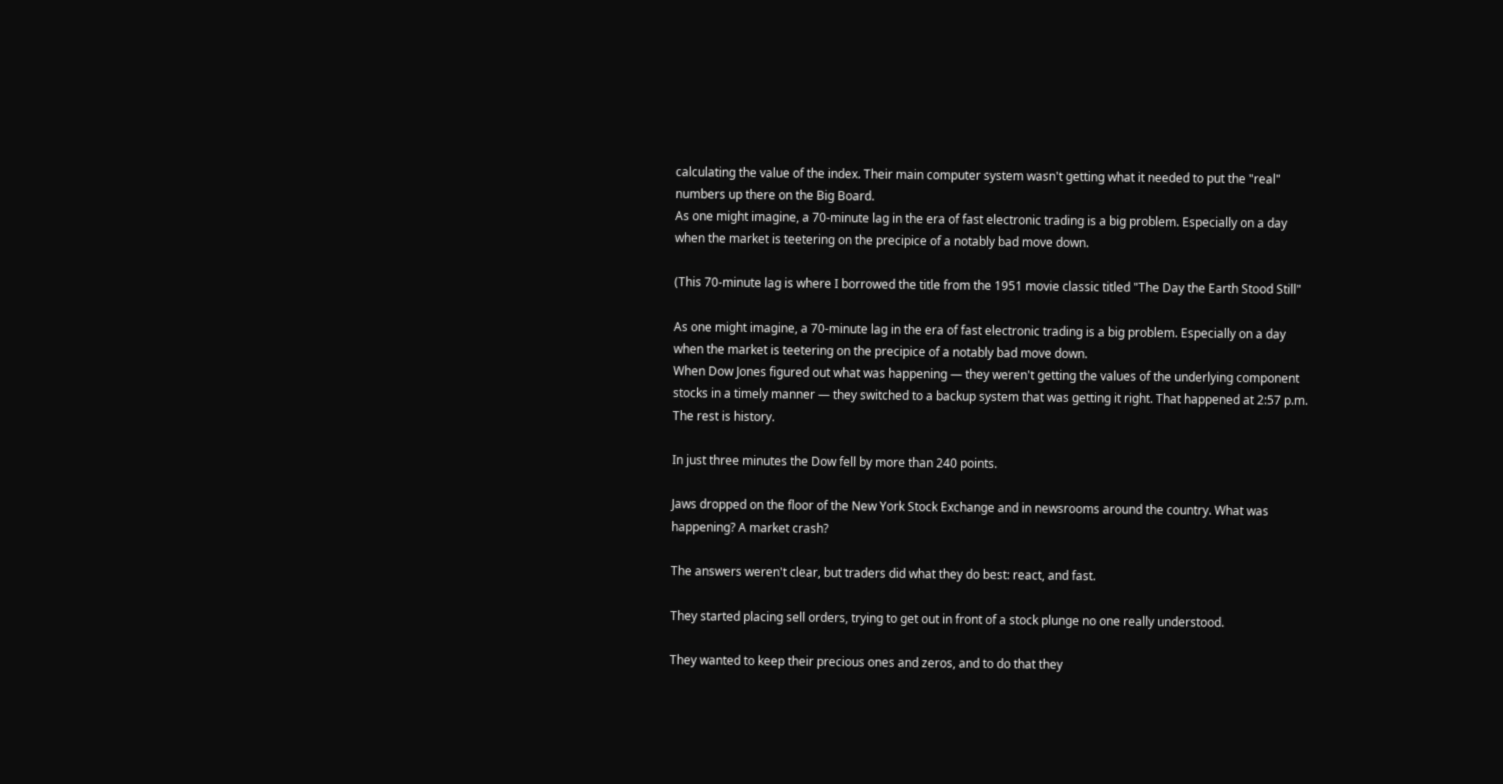calculating the value of the index. Their main computer system wasn't getting what it needed to put the "real" numbers up there on the Big Board.
As one might imagine, a 70-minute lag in the era of fast electronic trading is a big problem. Especially on a day when the market is teetering on the precipice of a notably bad move down.

(This 70-minute lag is where I borrowed the title from the 1951 movie classic titled "The Day the Earth Stood Still"

As one might imagine, a 70-minute lag in the era of fast electronic trading is a big problem. Especially on a day when the market is teetering on the precipice of a notably bad move down.
When Dow Jones figured out what was happening — they weren't getting the values of the underlying component stocks in a timely manner — they switched to a backup system that was getting it right. That happened at 2:57 p.m. The rest is history.

In just three minutes the Dow fell by more than 240 points.

Jaws dropped on the floor of the New York Stock Exchange and in newsrooms around the country. What was happening? A market crash?

The answers weren't clear, but traders did what they do best: react, and fast.

They started placing sell orders, trying to get out in front of a stock plunge no one really understood.

They wanted to keep their precious ones and zeros, and to do that they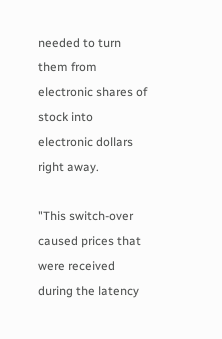needed to turn them from electronic shares of stock into electronic dollars right away.

"This switch-over caused prices that were received during the latency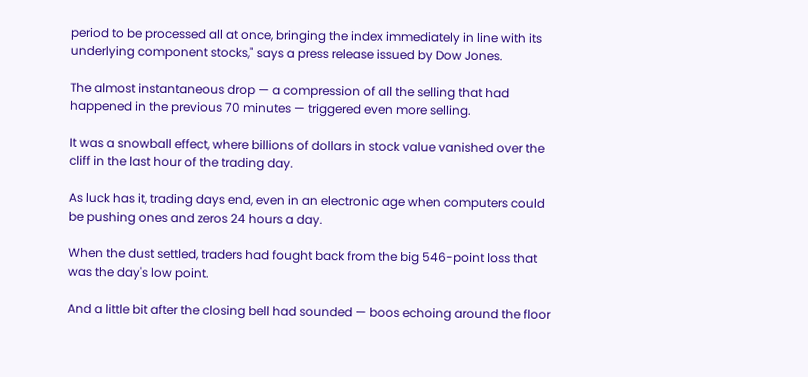period to be processed all at once, bringing the index immediately in line with its underlying component stocks," says a press release issued by Dow Jones.

The almost instantaneous drop — a compression of all the selling that had happened in the previous 70 minutes — triggered even more selling.

It was a snowball effect, where billions of dollars in stock value vanished over the cliff in the last hour of the trading day.

As luck has it, trading days end, even in an electronic age when computers could be pushing ones and zeros 24 hours a day.

When the dust settled, traders had fought back from the big 546-point loss that was the day's low point.

And a little bit after the closing bell had sounded — boos echoing around the floor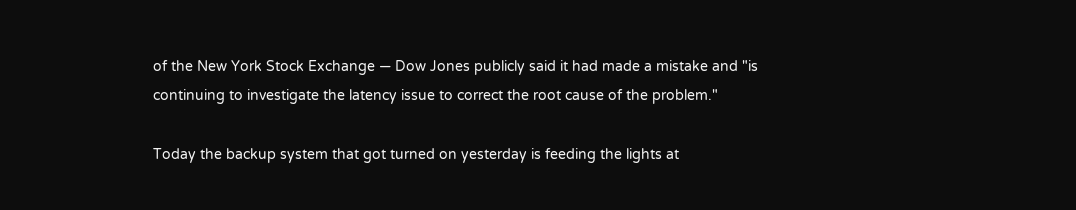of the New York Stock Exchange — Dow Jones publicly said it had made a mistake and "is continuing to investigate the latency issue to correct the root cause of the problem."

Today the backup system that got turned on yesterday is feeding the lights at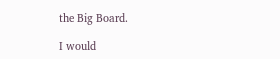the Big Board.

I would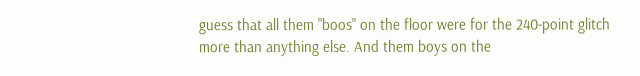guess that all them "boos" on the floor were for the 240-point glitch more than anything else. And them boys on the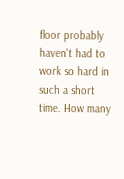floor probably haven't had to work so hard in such a short time. How many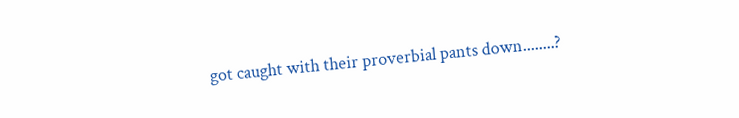got caught with their proverbial pants down........?